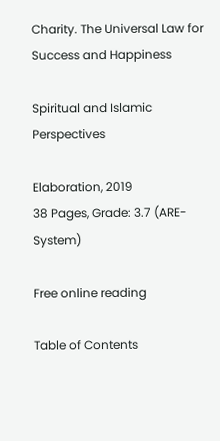Charity. The Universal Law for Success and Happiness

Spiritual and Islamic Perspectives

Elaboration, 2019
38 Pages, Grade: 3.7 (ARE-System)

Free online reading

Table of Contents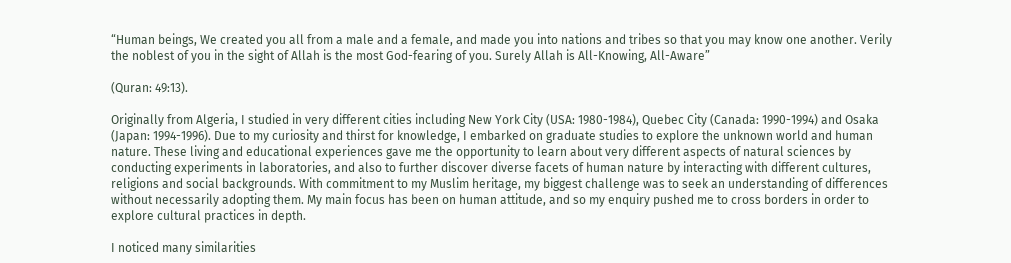“Human beings, We created you all from a male and a female, and made you into nations and tribes so that you may know one another. Verily the noblest of you in the sight of Allah is the most God-fearing of you. Surely Allah is All-Knowing, All-Aware”

(Quran: 49:13).

Originally from Algeria, I studied in very different cities including New York City (USA: 1980-1984), Quebec City (Canada: 1990-1994) and Osaka (Japan: 1994-1996). Due to my curiosity and thirst for knowledge, I embarked on graduate studies to explore the unknown world and human nature. These living and educational experiences gave me the opportunity to learn about very different aspects of natural sciences by conducting experiments in laboratories, and also to further discover diverse facets of human nature by interacting with different cultures, religions and social backgrounds. With commitment to my Muslim heritage, my biggest challenge was to seek an understanding of differences without necessarily adopting them. My main focus has been on human attitude, and so my enquiry pushed me to cross borders in order to explore cultural practices in depth.

I noticed many similarities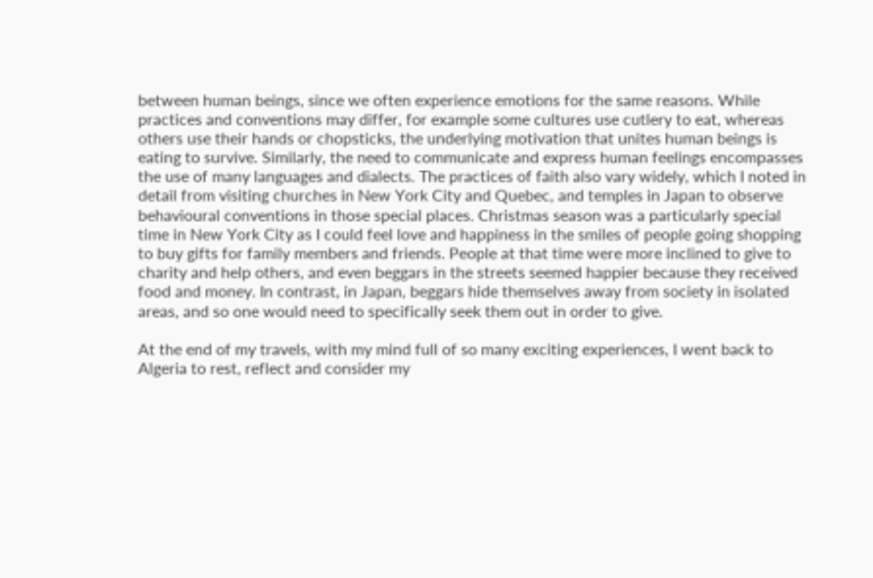between human beings, since we often experience emotions for the same reasons. While practices and conventions may differ, for example some cultures use cutlery to eat, whereas others use their hands or chopsticks, the underlying motivation that unites human beings is eating to survive. Similarly, the need to communicate and express human feelings encompasses the use of many languages and dialects. The practices of faith also vary widely, which I noted in detail from visiting churches in New York City and Quebec, and temples in Japan to observe behavioural conventions in those special places. Christmas season was a particularly special time in New York City as I could feel love and happiness in the smiles of people going shopping to buy gifts for family members and friends. People at that time were more inclined to give to charity and help others, and even beggars in the streets seemed happier because they received food and money. In contrast, in Japan, beggars hide themselves away from society in isolated areas, and so one would need to specifically seek them out in order to give.

At the end of my travels, with my mind full of so many exciting experiences, I went back to Algeria to rest, reflect and consider my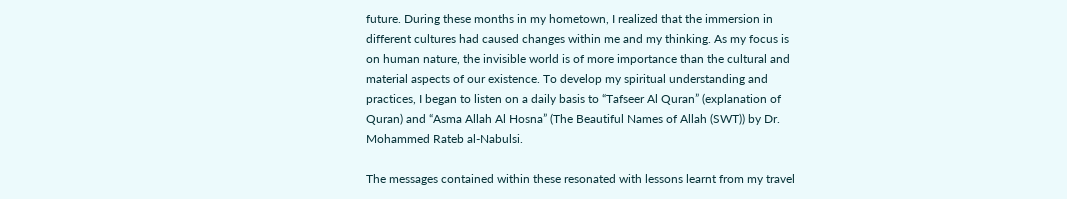future. During these months in my hometown, I realized that the immersion in different cultures had caused changes within me and my thinking. As my focus is on human nature, the invisible world is of more importance than the cultural and material aspects of our existence. To develop my spiritual understanding and practices, I began to listen on a daily basis to “Tafseer Al Quran” (explanation of Quran) and “Asma Allah Al Hosna” (The Beautiful Names of Allah (SWT)) by Dr. Mohammed Rateb al-Nabulsi.

The messages contained within these resonated with lessons learnt from my travel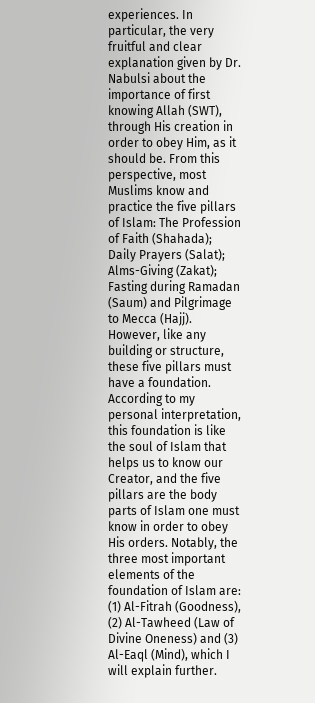experiences. In particular, the very fruitful and clear explanation given by Dr. Nabulsi about the importance of first knowing Allah (SWT), through His creation in order to obey Him, as it should be. From this perspective, most Muslims know and practice the five pillars of Islam: The Profession of Faith (Shahada); Daily Prayers (Salat); Alms-Giving (Zakat); Fasting during Ramadan (Saum) and Pilgrimage to Mecca (Hajj). However, like any building or structure, these five pillars must have a foundation. According to my personal interpretation, this foundation is like the soul of Islam that helps us to know our Creator, and the five pillars are the body parts of Islam one must know in order to obey His orders. Notably, the three most important elements of the foundation of Islam are: (1) Al-Fitrah (Goodness), (2) Al-Tawheed (Law of Divine Oneness) and (3) Al-Eaql (Mind), which I will explain further.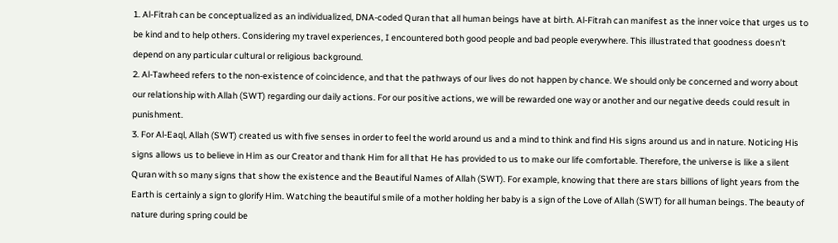1. Al-Fitrah can be conceptualized as an individualized, DNA-coded Quran that all human beings have at birth. Al-Fitrah can manifest as the inner voice that urges us to be kind and to help others. Considering my travel experiences, I encountered both good people and bad people everywhere. This illustrated that goodness doesn’t depend on any particular cultural or religious background.
2. Al-Tawheed refers to the non-existence of coincidence, and that the pathways of our lives do not happen by chance. We should only be concerned and worry about our relationship with Allah (SWT) regarding our daily actions. For our positive actions, we will be rewarded one way or another and our negative deeds could result in punishment.
3. For Al-Eaql, Allah (SWT) created us with five senses in order to feel the world around us and a mind to think and find His signs around us and in nature. Noticing His signs allows us to believe in Him as our Creator and thank Him for all that He has provided to us to make our life comfortable. Therefore, the universe is like a silent Quran with so many signs that show the existence and the Beautiful Names of Allah (SWT). For example, knowing that there are stars billions of light years from the Earth is certainly a sign to glorify Him. Watching the beautiful smile of a mother holding her baby is a sign of the Love of Allah (SWT) for all human beings. The beauty of nature during spring could be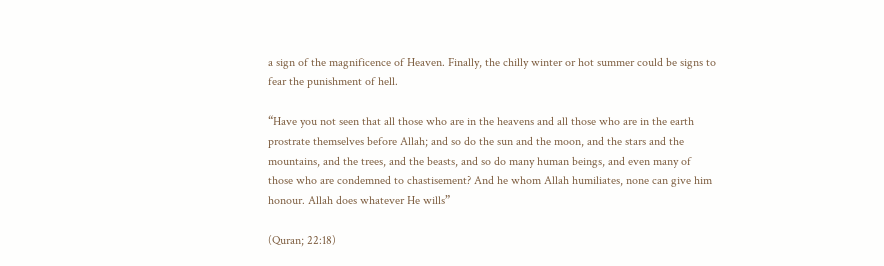a sign of the magnificence of Heaven. Finally, the chilly winter or hot summer could be signs to fear the punishment of hell.

“Have you not seen that all those who are in the heavens and all those who are in the earth prostrate themselves before Allah; and so do the sun and the moon, and the stars and the mountains, and the trees, and the beasts, and so do many human beings, and even many of those who are condemned to chastisement? And he whom Allah humiliates, none can give him honour. Allah does whatever He wills”

(Quran; 22:18)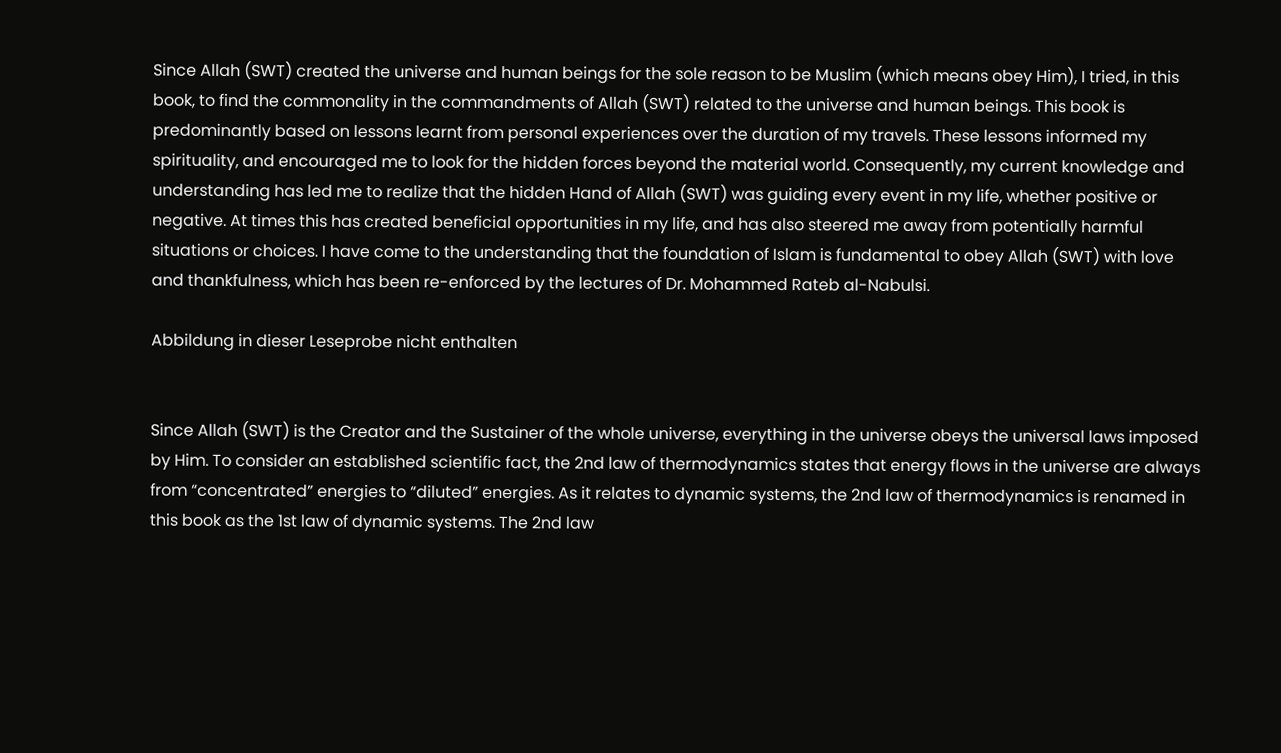Since Allah (SWT) created the universe and human beings for the sole reason to be Muslim (which means obey Him), I tried, in this book, to find the commonality in the commandments of Allah (SWT) related to the universe and human beings. This book is predominantly based on lessons learnt from personal experiences over the duration of my travels. These lessons informed my spirituality, and encouraged me to look for the hidden forces beyond the material world. Consequently, my current knowledge and understanding has led me to realize that the hidden Hand of Allah (SWT) was guiding every event in my life, whether positive or negative. At times this has created beneficial opportunities in my life, and has also steered me away from potentially harmful situations or choices. I have come to the understanding that the foundation of Islam is fundamental to obey Allah (SWT) with love and thankfulness, which has been re-enforced by the lectures of Dr. Mohammed Rateb al-Nabulsi.

Abbildung in dieser Leseprobe nicht enthalten


Since Allah (SWT) is the Creator and the Sustainer of the whole universe, everything in the universe obeys the universal laws imposed by Him. To consider an established scientific fact, the 2nd law of thermodynamics states that energy flows in the universe are always from “concentrated” energies to “diluted” energies. As it relates to dynamic systems, the 2nd law of thermodynamics is renamed in this book as the 1st law of dynamic systems. The 2nd law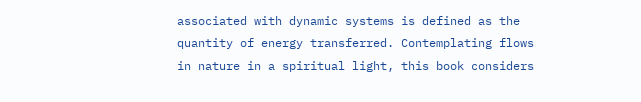associated with dynamic systems is defined as the quantity of energy transferred. Contemplating flows in nature in a spiritual light, this book considers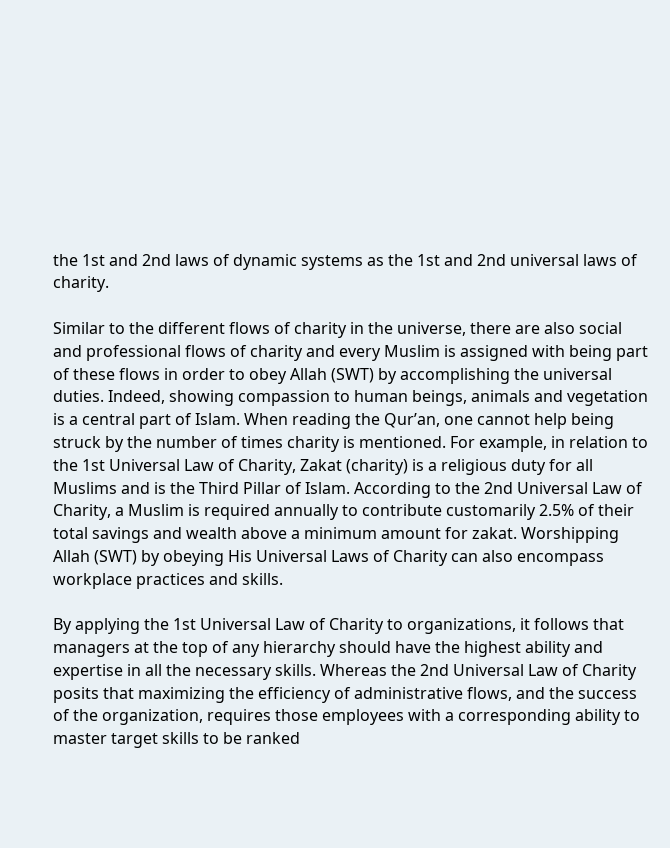the 1st and 2nd laws of dynamic systems as the 1st and 2nd universal laws of charity.

Similar to the different flows of charity in the universe, there are also social and professional flows of charity and every Muslim is assigned with being part of these flows in order to obey Allah (SWT) by accomplishing the universal duties. Indeed, showing compassion to human beings, animals and vegetation is a central part of Islam. When reading the Qur’an, one cannot help being struck by the number of times charity is mentioned. For example, in relation to the 1st Universal Law of Charity, Zakat (charity) is a religious duty for all Muslims and is the Third Pillar of Islam. According to the 2nd Universal Law of Charity, a Muslim is required annually to contribute customarily 2.5% of their total savings and wealth above a minimum amount for zakat. Worshipping Allah (SWT) by obeying His Universal Laws of Charity can also encompass workplace practices and skills.

By applying the 1st Universal Law of Charity to organizations, it follows that managers at the top of any hierarchy should have the highest ability and expertise in all the necessary skills. Whereas the 2nd Universal Law of Charity posits that maximizing the efficiency of administrative flows, and the success of the organization, requires those employees with a corresponding ability to master target skills to be ranked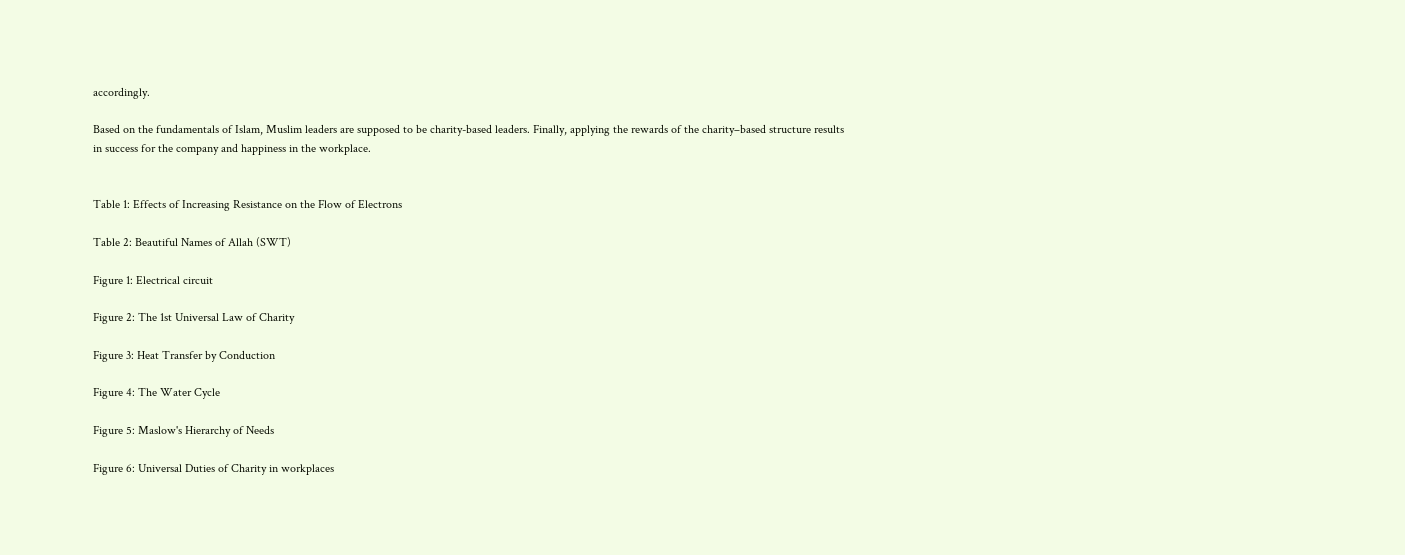accordingly.

Based on the fundamentals of Islam, Muslim leaders are supposed to be charity-based leaders. Finally, applying the rewards of the charity–based structure results in success for the company and happiness in the workplace.


Table 1: Effects of Increasing Resistance on the Flow of Electrons

Table 2: Beautiful Names of Allah (SWT)

Figure 1: Electrical circuit

Figure 2: The 1st Universal Law of Charity

Figure 3: Heat Transfer by Conduction

Figure 4: The Water Cycle

Figure 5: Maslow's Hierarchy of Needs

Figure 6: Universal Duties of Charity in workplaces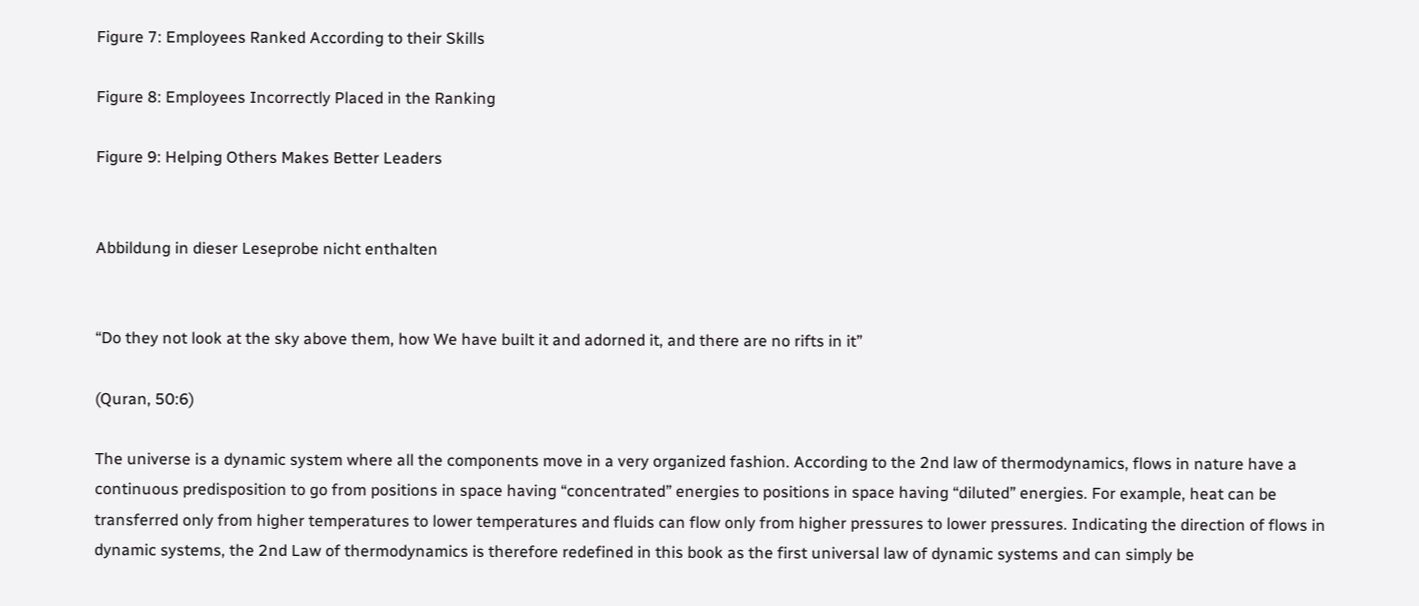Figure 7: Employees Ranked According to their Skills

Figure 8: Employees Incorrectly Placed in the Ranking

Figure 9: Helping Others Makes Better Leaders


Abbildung in dieser Leseprobe nicht enthalten


“Do they not look at the sky above them, how We have built it and adorned it, and there are no rifts in it”

(Quran, 50:6)

The universe is a dynamic system where all the components move in a very organized fashion. According to the 2nd law of thermodynamics, flows in nature have a continuous predisposition to go from positions in space having “concentrated” energies to positions in space having “diluted” energies. For example, heat can be transferred only from higher temperatures to lower temperatures and fluids can flow only from higher pressures to lower pressures. Indicating the direction of flows in dynamic systems, the 2nd Law of thermodynamics is therefore redefined in this book as the first universal law of dynamic systems and can simply be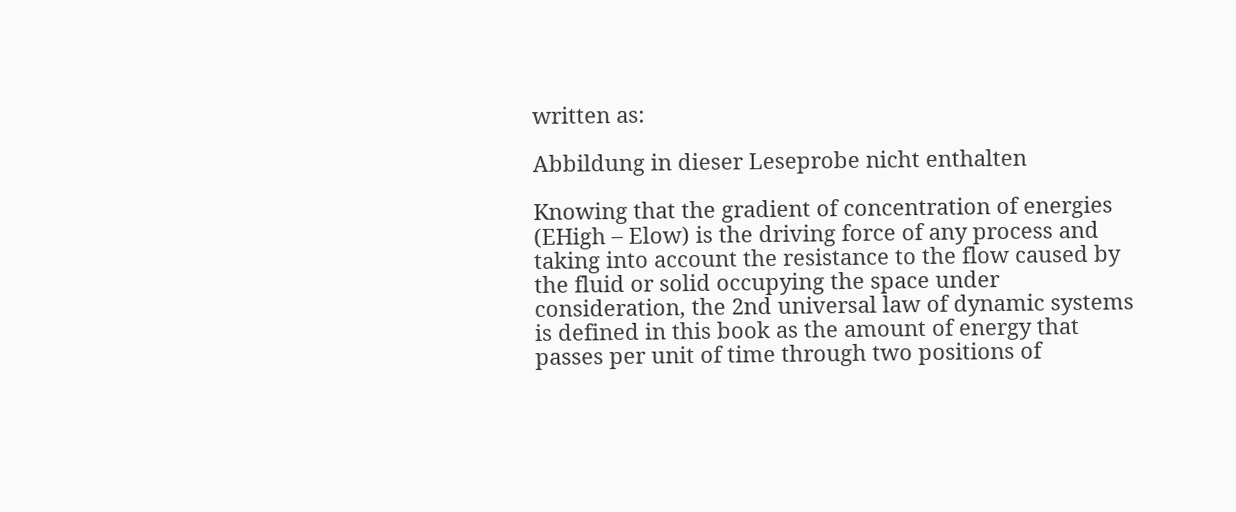written as:

Abbildung in dieser Leseprobe nicht enthalten

Knowing that the gradient of concentration of energies (EHigh – Elow) is the driving force of any process and taking into account the resistance to the flow caused by the fluid or solid occupying the space under consideration, the 2nd universal law of dynamic systems is defined in this book as the amount of energy that passes per unit of time through two positions of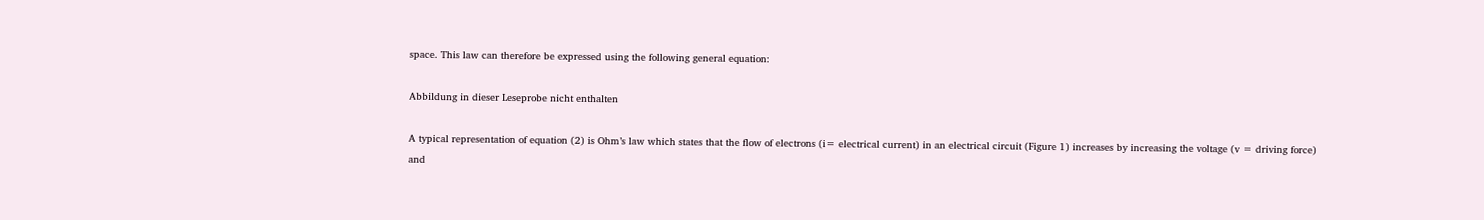space. This law can therefore be expressed using the following general equation:

Abbildung in dieser Leseprobe nicht enthalten

A typical representation of equation (2) is Ohm’s law which states that the flow of electrons (i= electrical current) in an electrical circuit (Figure 1) increases by increasing the voltage (v = driving force) and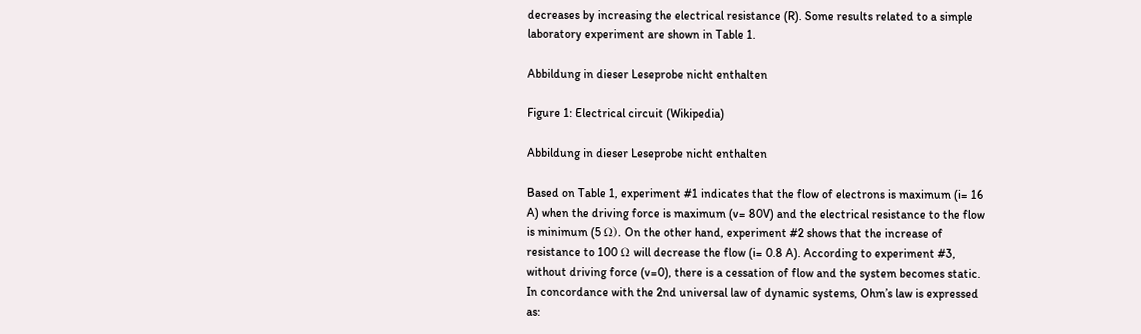decreases by increasing the electrical resistance (R). Some results related to a simple laboratory experiment are shown in Table 1.

Abbildung in dieser Leseprobe nicht enthalten

Figure 1: Electrical circuit (Wikipedia)

Abbildung in dieser Leseprobe nicht enthalten

Based on Table 1, experiment #1 indicates that the flow of electrons is maximum (i= 16 A) when the driving force is maximum (v= 80V) and the electrical resistance to the flow is minimum (5 Ω). On the other hand, experiment #2 shows that the increase of resistance to 100 Ω will decrease the flow (i= 0.8 A). According to experiment #3, without driving force (v=0), there is a cessation of flow and the system becomes static. In concordance with the 2nd universal law of dynamic systems, Ohm’s law is expressed as: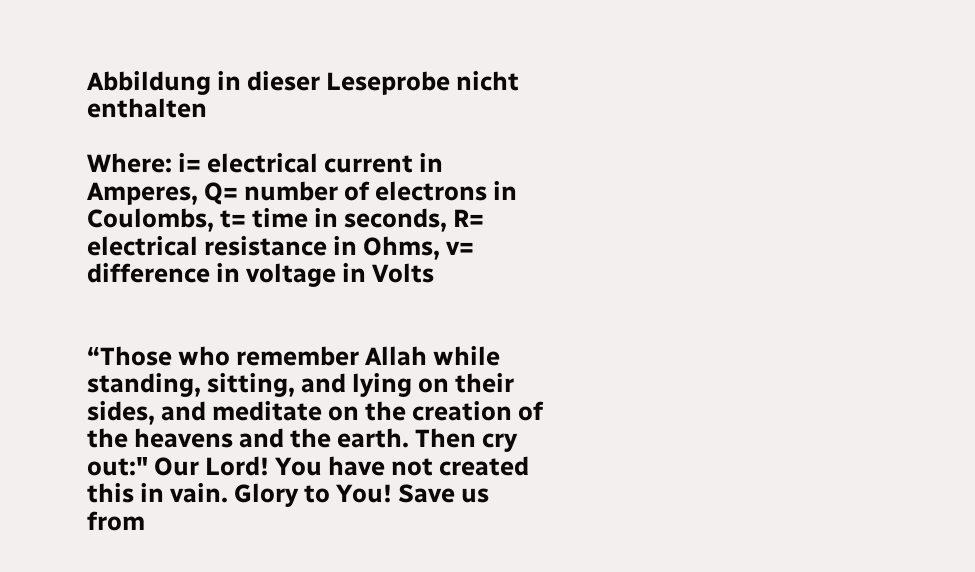Abbildung in dieser Leseprobe nicht enthalten

Where: i= electrical current in Amperes, Q= number of electrons in Coulombs, t= time in seconds, R= electrical resistance in Ohms, v= difference in voltage in Volts


“Those who remember Allah while standing, sitting, and lying on their sides, and meditate on the creation of the heavens and the earth. Then cry out:" Our Lord! You have not created this in vain. Glory to You! Save us from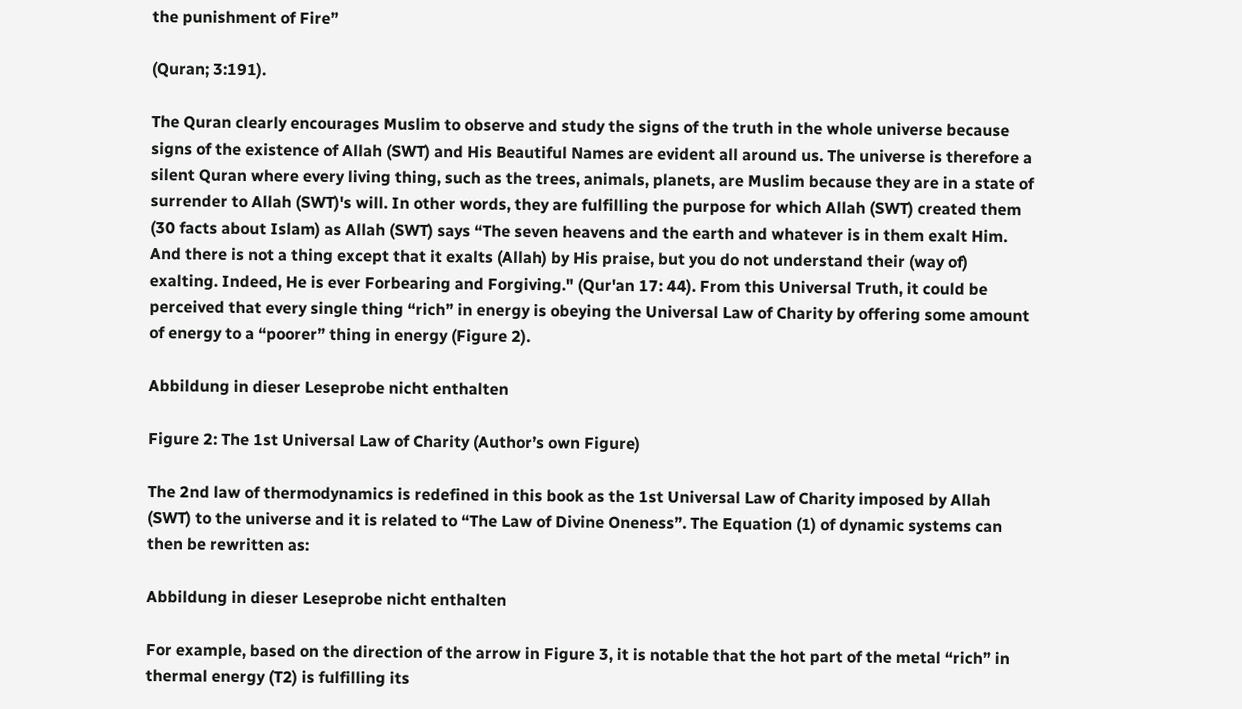the punishment of Fire”

(Quran; 3:191).

The Quran clearly encourages Muslim to observe and study the signs of the truth in the whole universe because signs of the existence of Allah (SWT) and His Beautiful Names are evident all around us. The universe is therefore a silent Quran where every living thing, such as the trees, animals, planets, are Muslim because they are in a state of surrender to Allah (SWT)'s will. In other words, they are fulfilling the purpose for which Allah (SWT) created them (30 facts about Islam) as Allah (SWT) says “The seven heavens and the earth and whatever is in them exalt Him. And there is not a thing except that it exalts (Allah) by His praise, but you do not understand their (way of) exalting. Indeed, He is ever Forbearing and Forgiving." (Qur'an 17: 44). From this Universal Truth, it could be perceived that every single thing “rich” in energy is obeying the Universal Law of Charity by offering some amount of energy to a “poorer” thing in energy (Figure 2).

Abbildung in dieser Leseprobe nicht enthalten

Figure 2: The 1st Universal Law of Charity (Author’s own Figure)

The 2nd law of thermodynamics is redefined in this book as the 1st Universal Law of Charity imposed by Allah (SWT) to the universe and it is related to “The Law of Divine Oneness”. The Equation (1) of dynamic systems can then be rewritten as:

Abbildung in dieser Leseprobe nicht enthalten

For example, based on the direction of the arrow in Figure 3, it is notable that the hot part of the metal “rich” in thermal energy (T2) is fulfilling its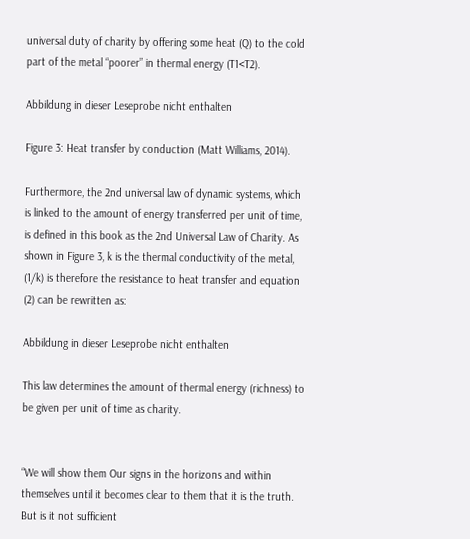universal duty of charity by offering some heat (Q) to the cold part of the metal “poorer” in thermal energy (T1<T2).

Abbildung in dieser Leseprobe nicht enthalten

Figure 3: Heat transfer by conduction (Matt Williams, 2014).

Furthermore, the 2nd universal law of dynamic systems, which is linked to the amount of energy transferred per unit of time, is defined in this book as the 2nd Universal Law of Charity. As shown in Figure 3, k is the thermal conductivity of the metal, (1/k) is therefore the resistance to heat transfer and equation (2) can be rewritten as:

Abbildung in dieser Leseprobe nicht enthalten

This law determines the amount of thermal energy (richness) to be given per unit of time as charity.


“We will show them Our signs in the horizons and within themselves until it becomes clear to them that it is the truth. But is it not sufficient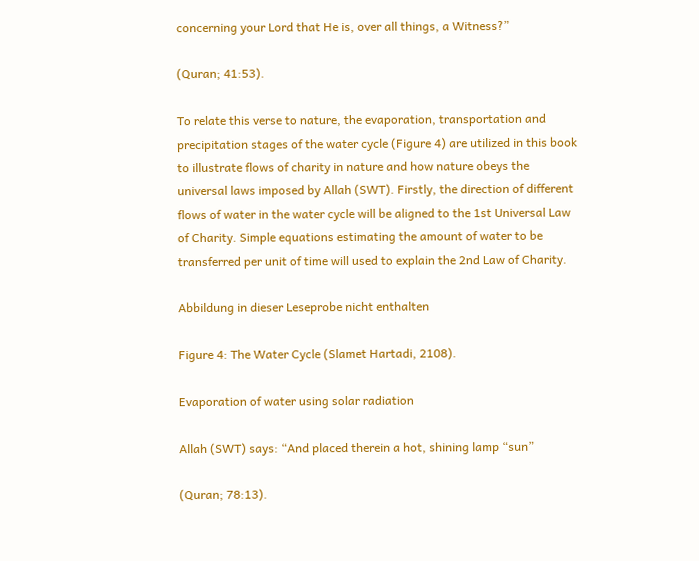concerning your Lord that He is, over all things, a Witness?”

(Quran; 41:53).

To relate this verse to nature, the evaporation, transportation and precipitation stages of the water cycle (Figure 4) are utilized in this book to illustrate flows of charity in nature and how nature obeys the universal laws imposed by Allah (SWT). Firstly, the direction of different flows of water in the water cycle will be aligned to the 1st Universal Law of Charity. Simple equations estimating the amount of water to be transferred per unit of time will used to explain the 2nd Law of Charity.

Abbildung in dieser Leseprobe nicht enthalten

Figure 4: The Water Cycle (Slamet Hartadi, 2108).

Evaporation of water using solar radiation

Allah (SWT) says: “And placed therein a hot, shining lamp “sun”

(Quran; 78:13).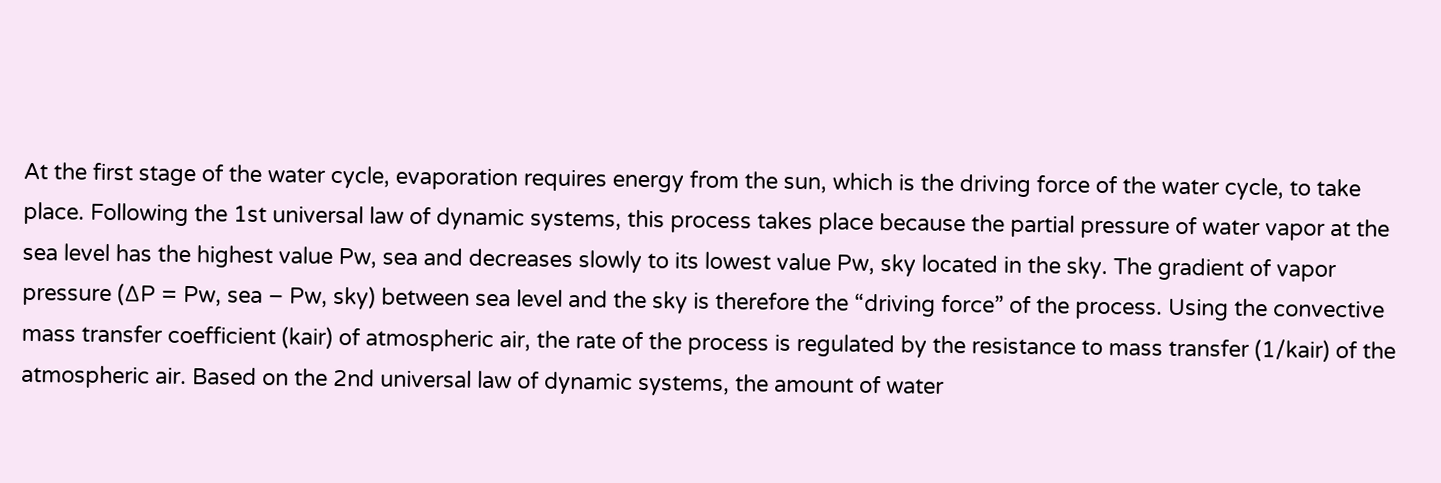At the first stage of the water cycle, evaporation requires energy from the sun, which is the driving force of the water cycle, to take place. Following the 1st universal law of dynamic systems, this process takes place because the partial pressure of water vapor at the sea level has the highest value Pw, sea and decreases slowly to its lowest value Pw, sky located in the sky. The gradient of vapor pressure (∆P = Pw, sea – Pw, sky) between sea level and the sky is therefore the “driving force” of the process. Using the convective mass transfer coefficient (kair) of atmospheric air, the rate of the process is regulated by the resistance to mass transfer (1/kair) of the atmospheric air. Based on the 2nd universal law of dynamic systems, the amount of water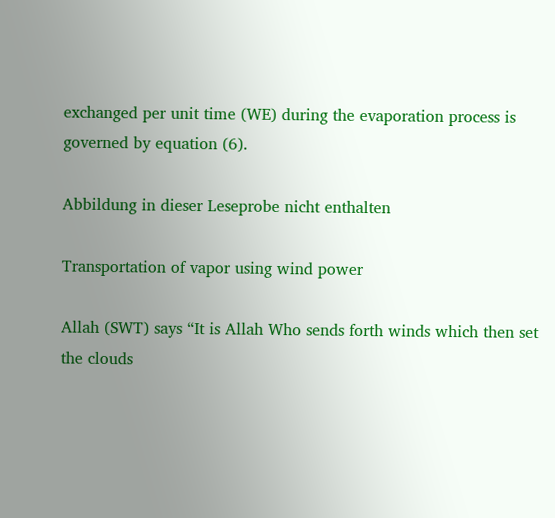exchanged per unit time (WE) during the evaporation process is governed by equation (6).

Abbildung in dieser Leseprobe nicht enthalten

Transportation of vapor using wind power

Allah (SWT) says “It is Allah Who sends forth winds which then set the clouds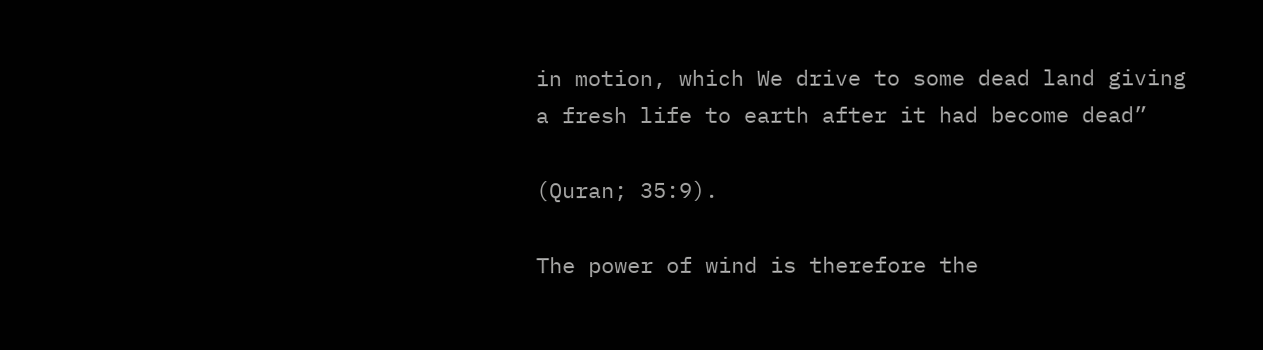in motion, which We drive to some dead land giving a fresh life to earth after it had become dead”

(Quran; 35:9).

The power of wind is therefore the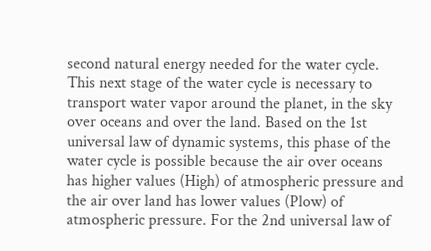second natural energy needed for the water cycle. This next stage of the water cycle is necessary to transport water vapor around the planet, in the sky over oceans and over the land. Based on the 1st universal law of dynamic systems, this phase of the water cycle is possible because the air over oceans has higher values (High) of atmospheric pressure and the air over land has lower values (Plow) of atmospheric pressure. For the 2nd universal law of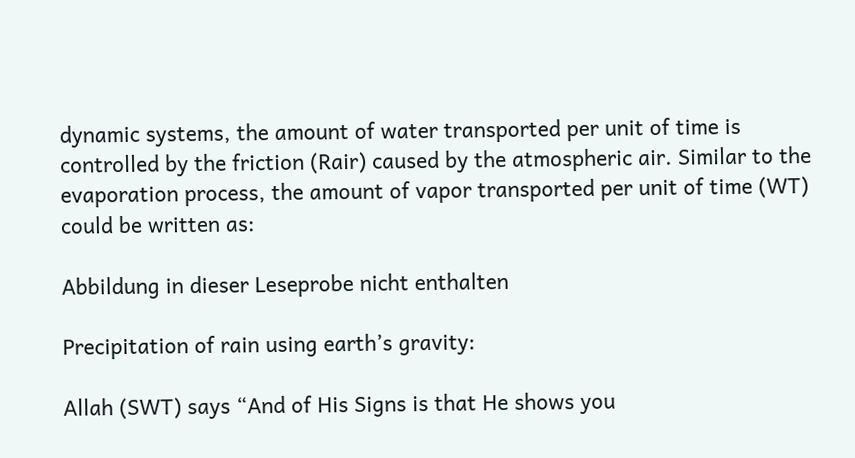dynamic systems, the amount of water transported per unit of time is controlled by the friction (Rair) caused by the atmospheric air. Similar to the evaporation process, the amount of vapor transported per unit of time (WT) could be written as:

Abbildung in dieser Leseprobe nicht enthalten

Precipitation of rain using earth’s gravity:

Allah (SWT) says “And of His Signs is that He shows you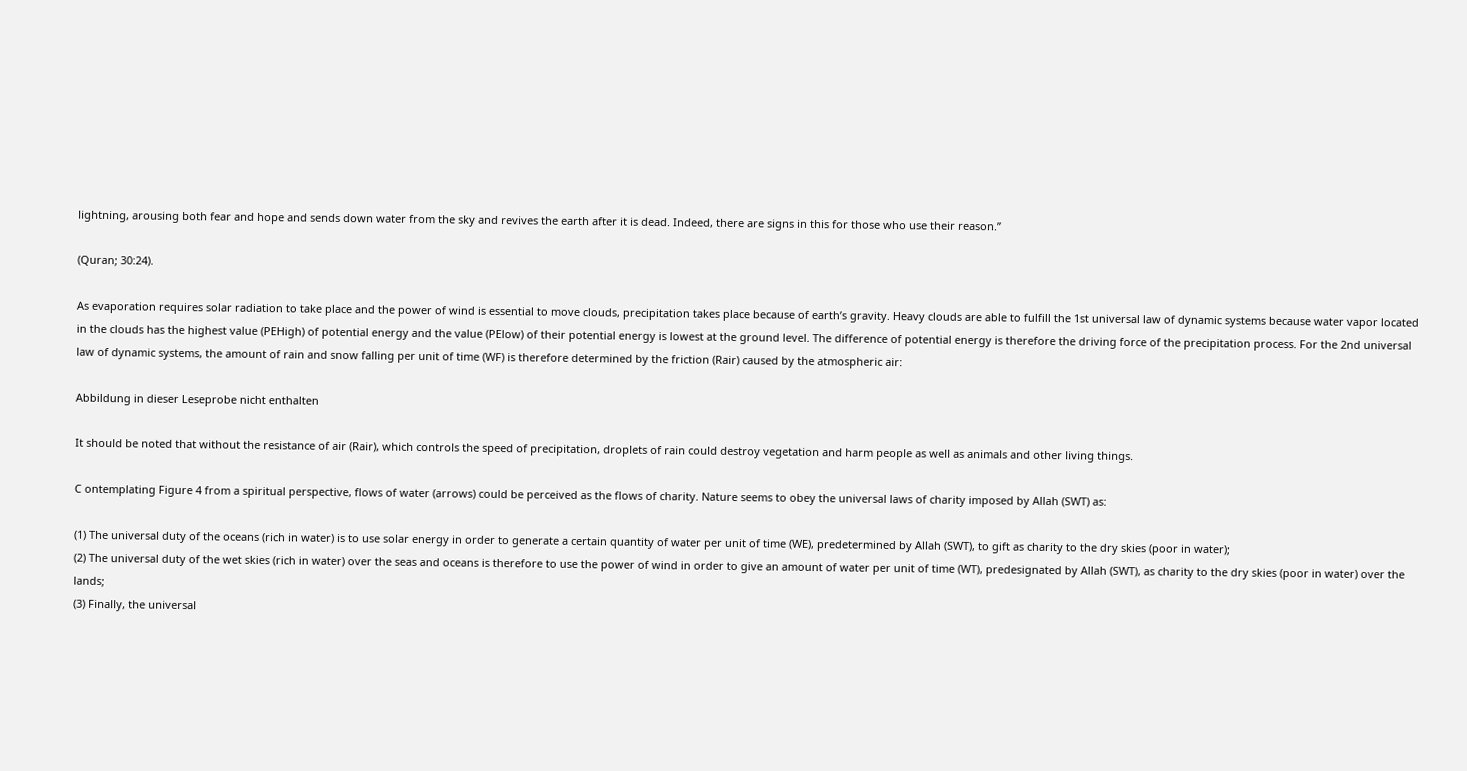lightning, arousing both fear and hope and sends down water from the sky and revives the earth after it is dead. Indeed, there are signs in this for those who use their reason.”

(Quran; 30:24).

As evaporation requires solar radiation to take place and the power of wind is essential to move clouds, precipitation takes place because of earth’s gravity. Heavy clouds are able to fulfill the 1st universal law of dynamic systems because water vapor located in the clouds has the highest value (PEHigh) of potential energy and the value (PElow) of their potential energy is lowest at the ground level. The difference of potential energy is therefore the driving force of the precipitation process. For the 2nd universal law of dynamic systems, the amount of rain and snow falling per unit of time (WF) is therefore determined by the friction (Rair) caused by the atmospheric air:

Abbildung in dieser Leseprobe nicht enthalten

It should be noted that without the resistance of air (Rair), which controls the speed of precipitation, droplets of rain could destroy vegetation and harm people as well as animals and other living things.

C ontemplating Figure 4 from a spiritual perspective, flows of water (arrows) could be perceived as the flows of charity. Nature seems to obey the universal laws of charity imposed by Allah (SWT) as:

(1) The universal duty of the oceans (rich in water) is to use solar energy in order to generate a certain quantity of water per unit of time (WE), predetermined by Allah (SWT), to gift as charity to the dry skies (poor in water);
(2) The universal duty of the wet skies (rich in water) over the seas and oceans is therefore to use the power of wind in order to give an amount of water per unit of time (WT), predesignated by Allah (SWT), as charity to the dry skies (poor in water) over the lands;
(3) Finally, the universal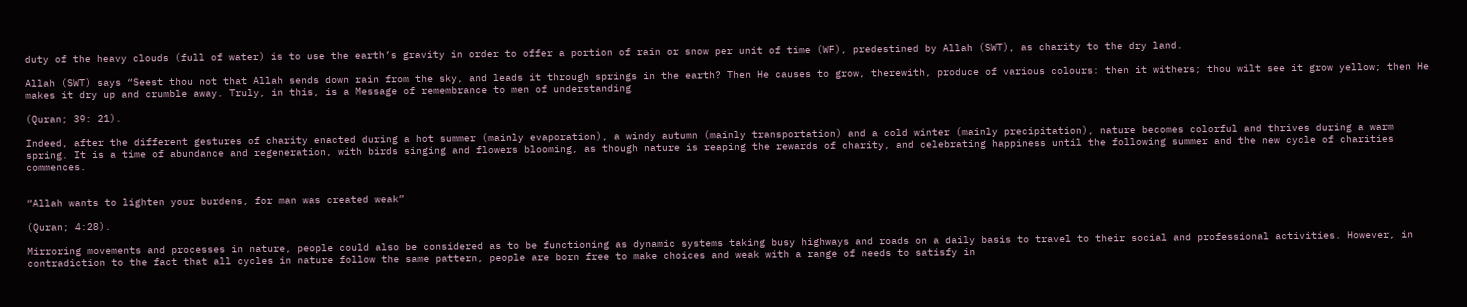duty of the heavy clouds (full of water) is to use the earth’s gravity in order to offer a portion of rain or snow per unit of time (WF), predestined by Allah (SWT), as charity to the dry land.

Allah (SWT) says “Seest thou not that Allah sends down rain from the sky, and leads it through springs in the earth? Then He causes to grow, therewith, produce of various colours: then it withers; thou wilt see it grow yellow; then He makes it dry up and crumble away. Truly, in this, is a Message of remembrance to men of understanding

(Quran; 39: 21).

Indeed, after the different gestures of charity enacted during a hot summer (mainly evaporation), a windy autumn (mainly transportation) and a cold winter (mainly precipitation), nature becomes colorful and thrives during a warm spring. It is a time of abundance and regeneration, with birds singing and flowers blooming, as though nature is reaping the rewards of charity, and celebrating happiness until the following summer and the new cycle of charities commences.


“Allah wants to lighten your burdens, for man was created weak”

(Quran; 4:28).

Mirroring movements and processes in nature, people could also be considered as to be functioning as dynamic systems taking busy highways and roads on a daily basis to travel to their social and professional activities. However, in contradiction to the fact that all cycles in nature follow the same pattern, people are born free to make choices and weak with a range of needs to satisfy in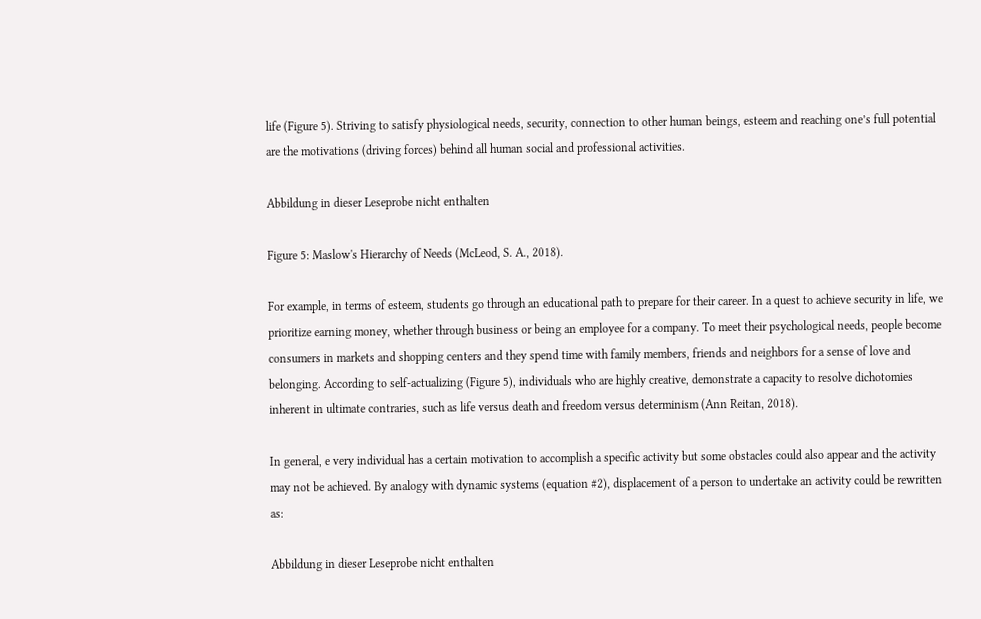life (Figure 5). Striving to satisfy physiological needs, security, connection to other human beings, esteem and reaching one’s full potential are the motivations (driving forces) behind all human social and professional activities.

Abbildung in dieser Leseprobe nicht enthalten

Figure 5: Maslow's Hierarchy of Needs (McLeod, S. A., 2018).

For example, in terms of esteem, students go through an educational path to prepare for their career. In a quest to achieve security in life, we prioritize earning money, whether through business or being an employee for a company. To meet their psychological needs, people become consumers in markets and shopping centers and they spend time with family members, friends and neighbors for a sense of love and belonging. According to self-actualizing (Figure 5), individuals who are highly creative, demonstrate a capacity to resolve dichotomies inherent in ultimate contraries, such as life versus death and freedom versus determinism (Ann Reitan, 2018).

In general, e very individual has a certain motivation to accomplish a specific activity but some obstacles could also appear and the activity may not be achieved. By analogy with dynamic systems (equation #2), displacement of a person to undertake an activity could be rewritten as:

Abbildung in dieser Leseprobe nicht enthalten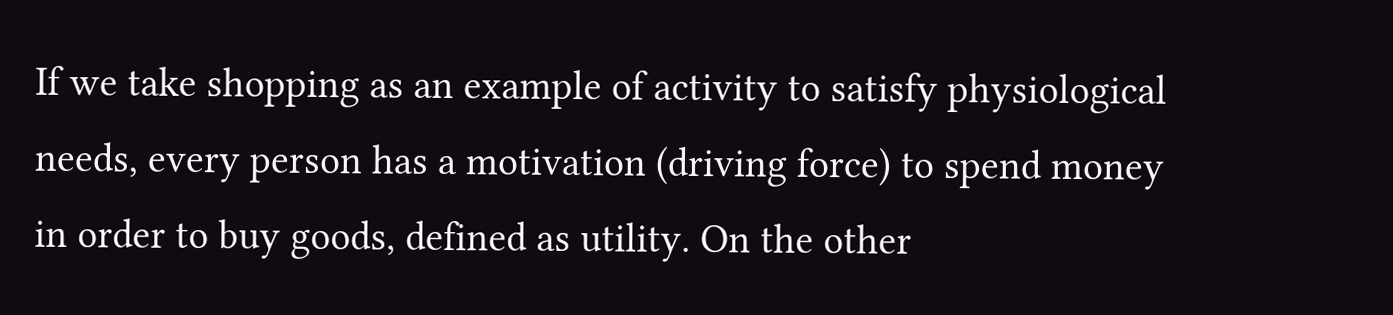If we take shopping as an example of activity to satisfy physiological needs, every person has a motivation (driving force) to spend money in order to buy goods, defined as utility. On the other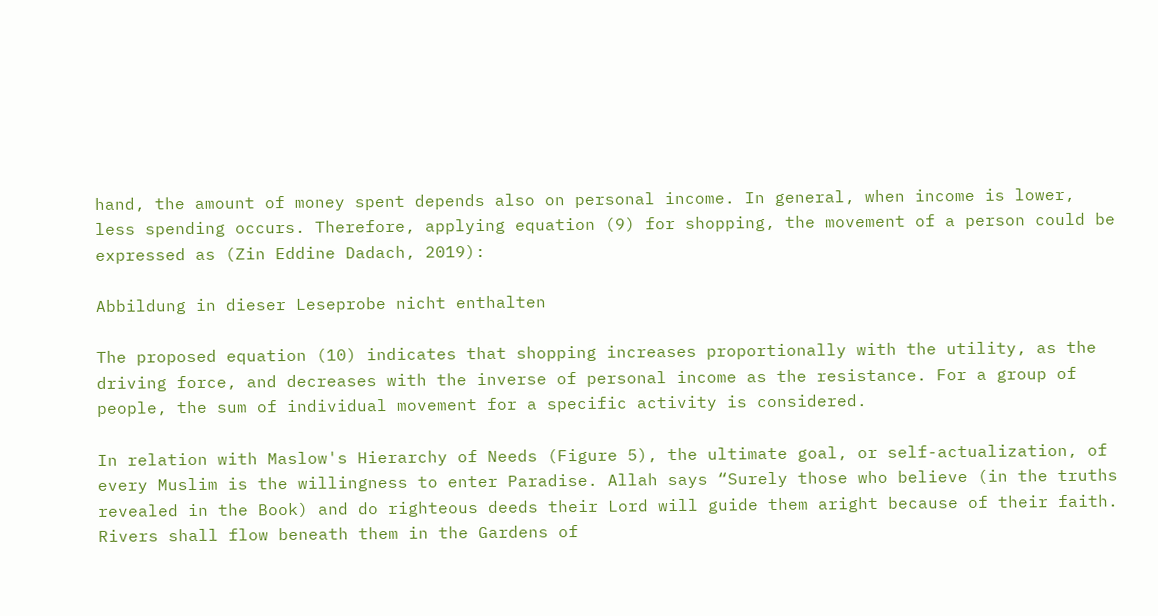hand, the amount of money spent depends also on personal income. In general, when income is lower, less spending occurs. Therefore, applying equation (9) for shopping, the movement of a person could be expressed as (Zin Eddine Dadach, 2019):

Abbildung in dieser Leseprobe nicht enthalten

The proposed equation (10) indicates that shopping increases proportionally with the utility, as the driving force, and decreases with the inverse of personal income as the resistance. For a group of people, the sum of individual movement for a specific activity is considered.

In relation with Maslow's Hierarchy of Needs (Figure 5), the ultimate goal, or self-actualization, of every Muslim is the willingness to enter Paradise. Allah says “Surely those who believe (in the truths revealed in the Book) and do righteous deeds their Lord will guide them aright because of their faith. Rivers shall flow beneath them in the Gardens of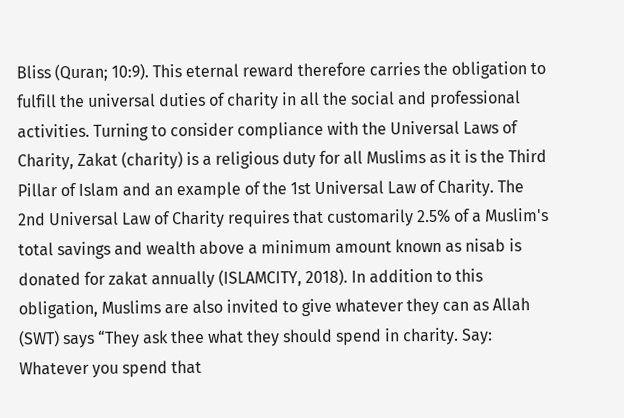Bliss (Quran; 10:9). This eternal reward therefore carries the obligation to fulfill the universal duties of charity in all the social and professional activities. Turning to consider compliance with the Universal Laws of Charity, Zakat (charity) is a religious duty for all Muslims as it is the Third Pillar of Islam and an example of the 1st Universal Law of Charity. The 2nd Universal Law of Charity requires that customarily 2.5% of a Muslim's total savings and wealth above a minimum amount known as nisab is donated for zakat annually (ISLAMCITY, 2018). In addition to this obligation, Muslims are also invited to give whatever they can as Allah (SWT) says “They ask thee what they should spend in charity. Say: Whatever you spend that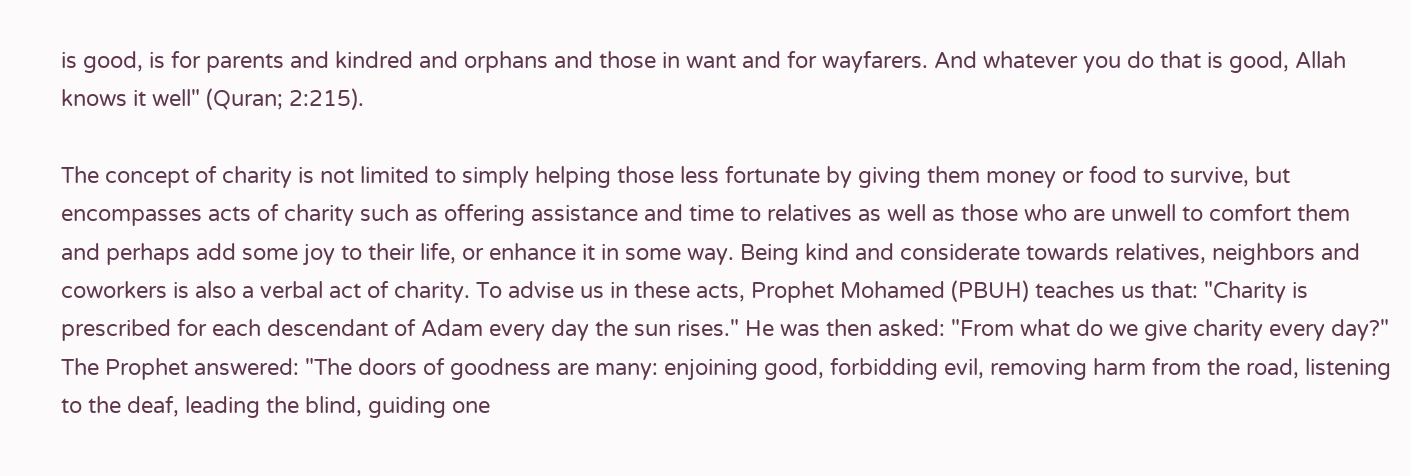is good, is for parents and kindred and orphans and those in want and for wayfarers. And whatever you do that is good, Allah knows it well" (Quran; 2:215).

The concept of charity is not limited to simply helping those less fortunate by giving them money or food to survive, but encompasses acts of charity such as offering assistance and time to relatives as well as those who are unwell to comfort them and perhaps add some joy to their life, or enhance it in some way. Being kind and considerate towards relatives, neighbors and coworkers is also a verbal act of charity. To advise us in these acts, Prophet Mohamed (PBUH) teaches us that: "Charity is prescribed for each descendant of Adam every day the sun rises." He was then asked: "From what do we give charity every day?" The Prophet answered: "The doors of goodness are many: enjoining good, forbidding evil, removing harm from the road, listening to the deaf, leading the blind, guiding one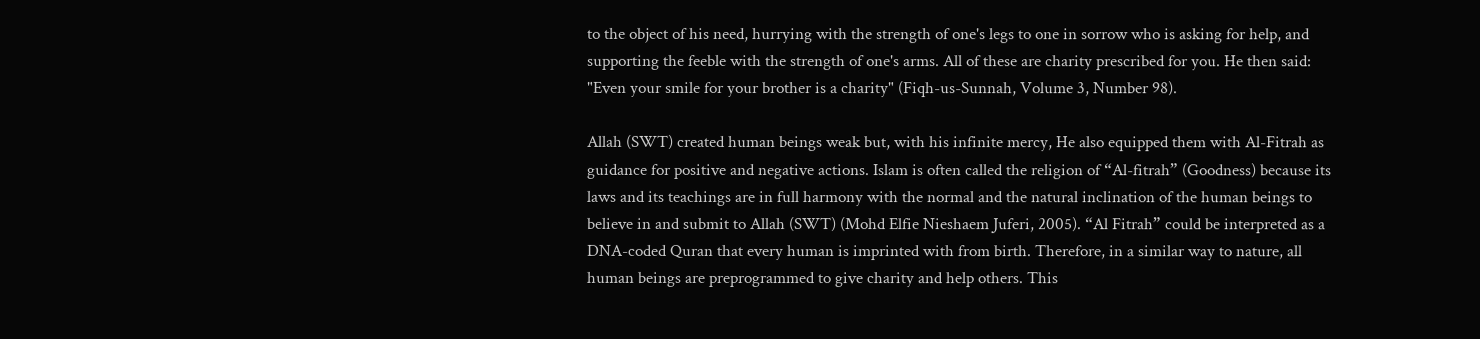to the object of his need, hurrying with the strength of one's legs to one in sorrow who is asking for help, and supporting the feeble with the strength of one's arms. All of these are charity prescribed for you. He then said: "Even your smile for your brother is a charity" (Fiqh-us-Sunnah, Volume 3, Number 98).

Allah (SWT) created human beings weak but, with his infinite mercy, He also equipped them with Al-Fitrah as guidance for positive and negative actions. Islam is often called the religion of “Al-fitrah” (Goodness) because its laws and its teachings are in full harmony with the normal and the natural inclination of the human beings to believe in and submit to Allah (SWT) (Mohd Elfie Nieshaem Juferi, 2005). “Al Fitrah” could be interpreted as a DNA-coded Quran that every human is imprinted with from birth. Therefore, in a similar way to nature, all human beings are preprogrammed to give charity and help others. This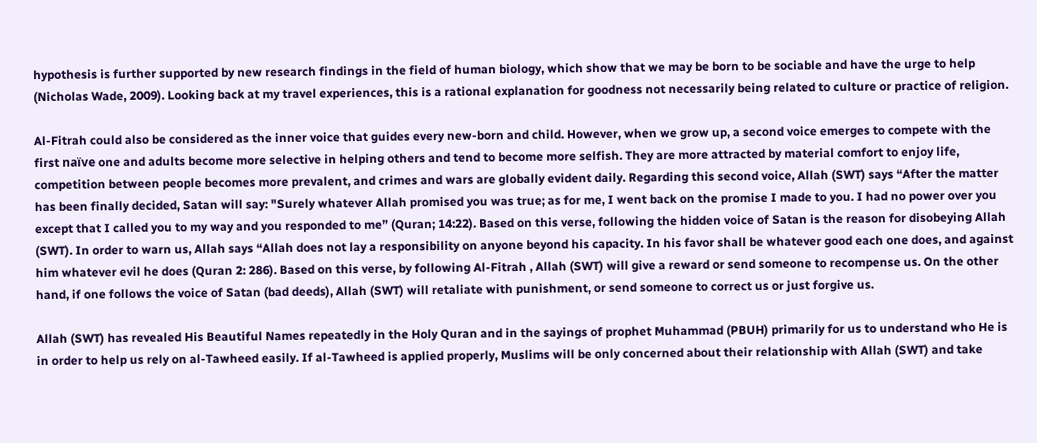hypothesis is further supported by new research findings in the field of human biology, which show that we may be born to be sociable and have the urge to help (Nicholas Wade, 2009). Looking back at my travel experiences, this is a rational explanation for goodness not necessarily being related to culture or practice of religion.

Al-Fitrah could also be considered as the inner voice that guides every new-born and child. However, when we grow up, a second voice emerges to compete with the first naïve one and adults become more selective in helping others and tend to become more selfish. They are more attracted by material comfort to enjoy life, competition between people becomes more prevalent, and crimes and wars are globally evident daily. Regarding this second voice, Allah (SWT) says “After the matter has been finally decided, Satan will say: "Surely whatever Allah promised you was true; as for me, I went back on the promise I made to you. I had no power over you except that I called you to my way and you responded to me” (Quran; 14:22). Based on this verse, following the hidden voice of Satan is the reason for disobeying Allah (SWT). In order to warn us, Allah says “Allah does not lay a responsibility on anyone beyond his capacity. In his favor shall be whatever good each one does, and against him whatever evil he does (Quran 2: 286). Based on this verse, by following Al-Fitrah , Allah (SWT) will give a reward or send someone to recompense us. On the other hand, if one follows the voice of Satan (bad deeds), Allah (SWT) will retaliate with punishment, or send someone to correct us or just forgive us.

Allah (SWT) has revealed His Beautiful Names repeatedly in the Holy Quran and in the sayings of prophet Muhammad (PBUH) primarily for us to understand who He is in order to help us rely on al-Tawheed easily. If al-Tawheed is applied properly, Muslims will be only concerned about their relationship with Allah (SWT) and take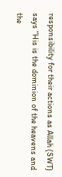responsibility for their actions as Allah (SWT) says “His is the dominion of the heavens and the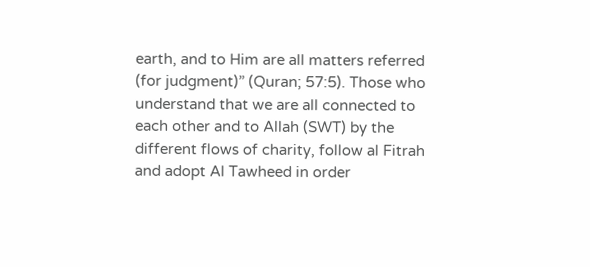earth, and to Him are all matters referred (for judgment)” (Quran; 57:5). Those who understand that we are all connected to each other and to Allah (SWT) by the different flows of charity, follow al Fitrah and adopt Al Tawheed in order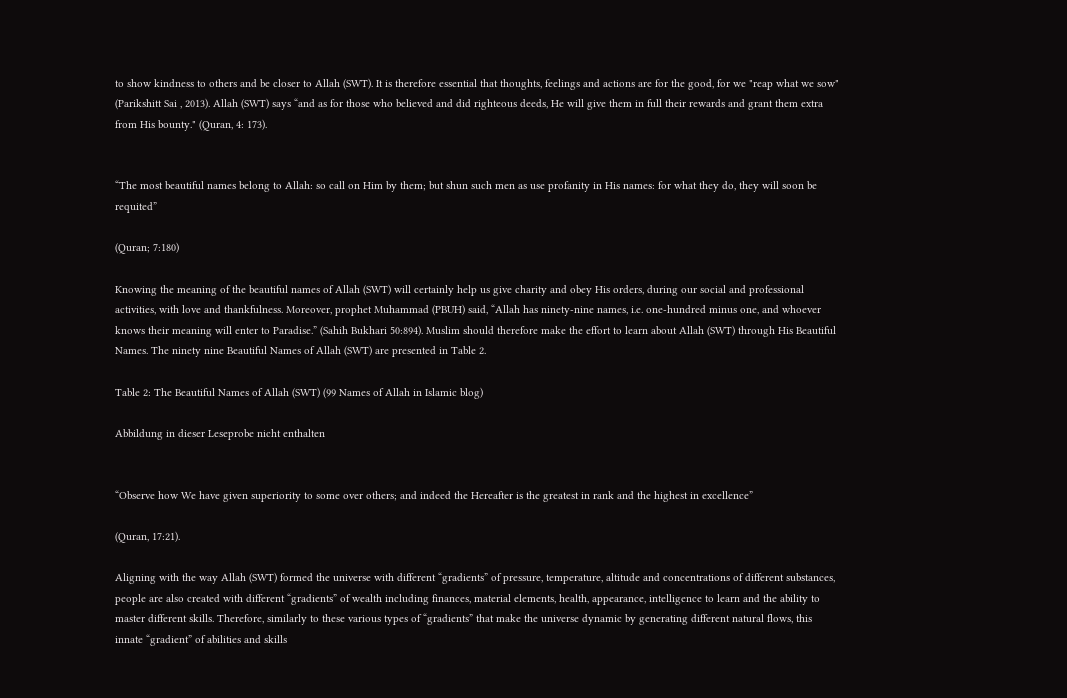to show kindness to others and be closer to Allah (SWT). It is therefore essential that thoughts, feelings and actions are for the good, for we "reap what we sow" (Parikshitt Sai , 2013). Allah (SWT) says “and as for those who believed and did righteous deeds, He will give them in full their rewards and grant them extra from His bounty." (Quran, 4: 173).


“The most beautiful names belong to Allah: so call on Him by them; but shun such men as use profanity in His names: for what they do, they will soon be requited”

(Quran; 7:180)

Knowing the meaning of the beautiful names of Allah (SWT) will certainly help us give charity and obey His orders, during our social and professional activities, with love and thankfulness. Moreover, prophet Muhammad (PBUH) said, “Allah has ninety-nine names, i.e. one-hundred minus one, and whoever knows their meaning will enter to Paradise.” (Sahih Bukhari 50:894). Muslim should therefore make the effort to learn about Allah (SWT) through His Beautiful Names. The ninety nine Beautiful Names of Allah (SWT) are presented in Table 2.

Table 2: The Beautiful Names of Allah (SWT) (99 Names of Allah in Islamic blog)

Abbildung in dieser Leseprobe nicht enthalten


“Observe how We have given superiority to some over others; and indeed the Hereafter is the greatest in rank and the highest in excellence”

(Quran, 17:21).

Aligning with the way Allah (SWT) formed the universe with different “gradients” of pressure, temperature, altitude and concentrations of different substances, people are also created with different “gradients” of wealth including finances, material elements, health, appearance, intelligence to learn and the ability to master different skills. Therefore, similarly to these various types of “gradients” that make the universe dynamic by generating different natural flows, this innate “gradient” of abilities and skills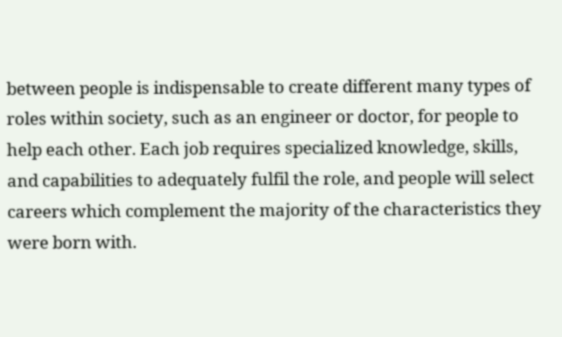between people is indispensable to create different many types of roles within society, such as an engineer or doctor, for people to help each other. Each job requires specialized knowledge, skills, and capabilities to adequately fulfil the role, and people will select careers which complement the majority of the characteristics they were born with.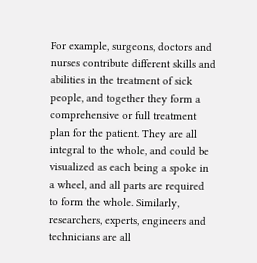For example, surgeons, doctors and nurses contribute different skills and abilities in the treatment of sick people, and together they form a comprehensive or full treatment plan for the patient. They are all integral to the whole, and could be visualized as each being a spoke in a wheel, and all parts are required to form the whole. Similarly, researchers, experts, engineers and technicians are all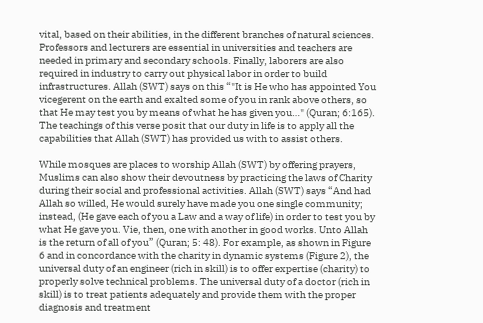vital, based on their abilities, in the different branches of natural sciences. Professors and lecturers are essential in universities and teachers are needed in primary and secondary schools. Finally, laborers are also required in industry to carry out physical labor in order to build infrastructures. Allah (SWT) says on this “"It is He who has appointed You vicegerent on the earth and exalted some of you in rank above others, so that He may test you by means of what he has given you…" (Quran; 6:165). The teachings of this verse posit that our duty in life is to apply all the capabilities that Allah (SWT) has provided us with to assist others.

While mosques are places to worship Allah (SWT) by offering prayers, Muslims can also show their devoutness by practicing the laws of Charity during their social and professional activities. Allah (SWT) says “And had Allah so willed, He would surely have made you one single community; instead, (He gave each of you a Law and a way of life) in order to test you by what He gave you. Vie, then, one with another in good works. Unto Allah is the return of all of you” (Quran; 5: 48). For example, as shown in Figure 6 and in concordance with the charity in dynamic systems (Figure 2), the universal duty of an engineer (rich in skill) is to offer expertise (charity) to properly solve technical problems. The universal duty of a doctor (rich in skill) is to treat patients adequately and provide them with the proper diagnosis and treatment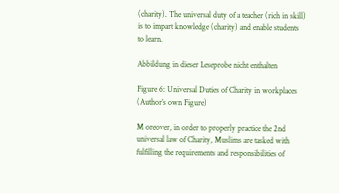(charity). The universal duty of a teacher (rich in skill) is to impart knowledge (charity) and enable students to learn.

Abbildung in dieser Leseprobe nicht enthalten

Figure 6: Universal Duties of Charity in workplaces (Author’s own Figure)

M oreover, in order to properly practice the 2nd universal law of Charity, Muslims are tasked with fulfilling the requirements and responsibilities of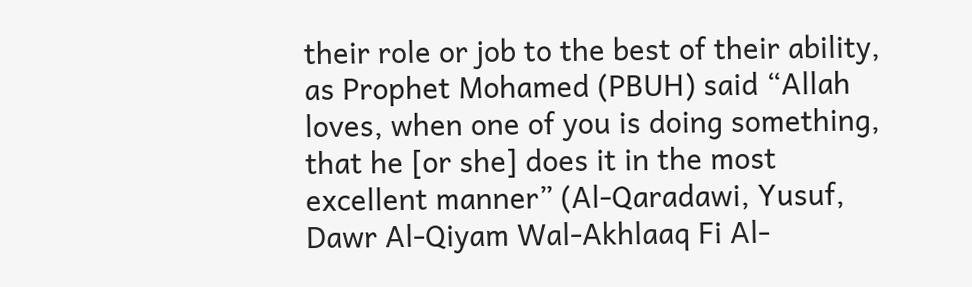their role or job to the best of their ability, as Prophet Mohamed (PBUH) said “Allah loves, when one of you is doing something, that he [or she] does it in the most excellent manner” (Al-Qaradawi, Yusuf, Dawr Al-Qiyam Wal-Akhlaaq Fi Al-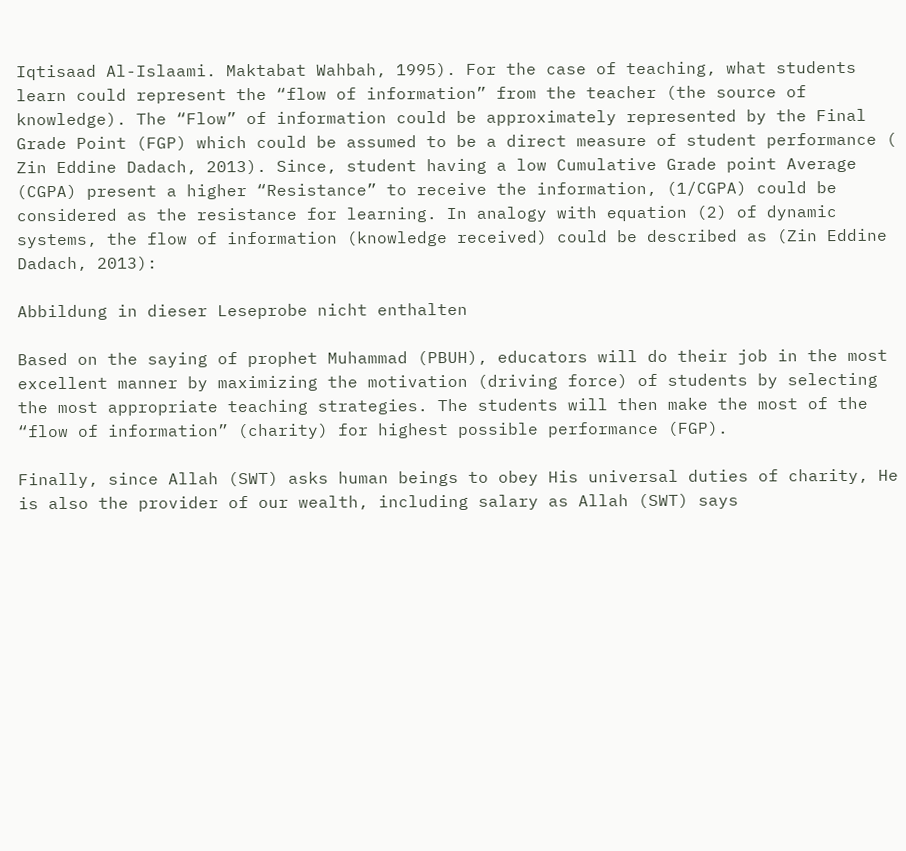Iqtisaad Al-Islaami. Maktabat Wahbah, 1995). For the case of teaching, what students learn could represent the “flow of information” from the teacher (the source of knowledge). The “Flow” of information could be approximately represented by the Final Grade Point (FGP) which could be assumed to be a direct measure of student performance ( Zin Eddine Dadach, 2013). Since, student having a low Cumulative Grade point Average (CGPA) present a higher “Resistance” to receive the information, (1/CGPA) could be considered as the resistance for learning. In analogy with equation (2) of dynamic systems, the flow of information (knowledge received) could be described as (Zin Eddine Dadach, 2013):

Abbildung in dieser Leseprobe nicht enthalten

Based on the saying of prophet Muhammad (PBUH), educators will do their job in the most excellent manner by maximizing the motivation (driving force) of students by selecting the most appropriate teaching strategies. The students will then make the most of the “flow of information” (charity) for highest possible performance (FGP).

Finally, since Allah (SWT) asks human beings to obey His universal duties of charity, He is also the provider of our wealth, including salary as Allah (SWT) says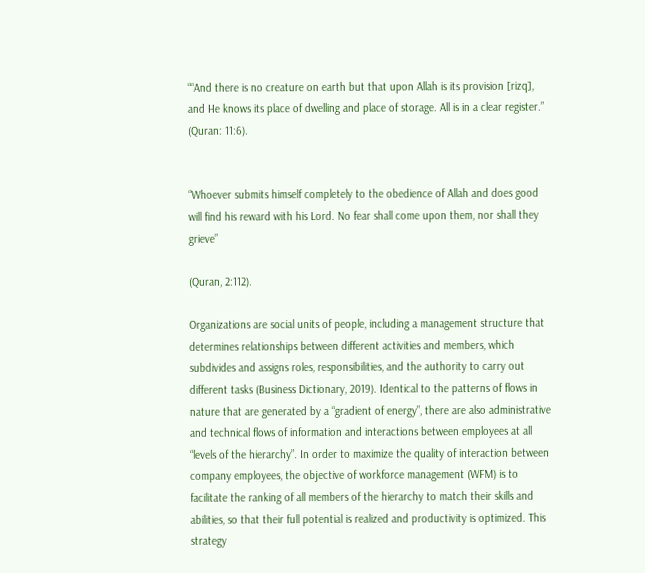““And there is no creature on earth but that upon Allah is its provision [rizq], and He knows its place of dwelling and place of storage. All is in a clear register.” (Quran: 11:6).


“Whoever submits himself completely to the obedience of Allah and does good will find his reward with his Lord. No fear shall come upon them, nor shall they grieve”

(Quran, 2:112).

Organizations are social units of people, including a management structure that determines relationships between different activities and members, which subdivides and assigns roles, responsibilities, and the authority to carry out different tasks (Business Dictionary, 2019). Identical to the patterns of flows in nature that are generated by a “gradient of energy”, there are also administrative and technical flows of information and interactions between employees at all “levels of the hierarchy”. In order to maximize the quality of interaction between company employees, the objective of workforce management (WFM) is to facilitate the ranking of all members of the hierarchy to match their skills and abilities, so that their full potential is realized and productivity is optimized. This strategy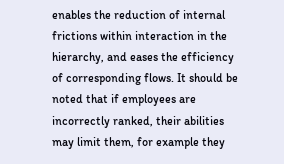enables the reduction of internal frictions within interaction in the hierarchy, and eases the efficiency of corresponding flows. It should be noted that if employees are incorrectly ranked, their abilities may limit them, for example they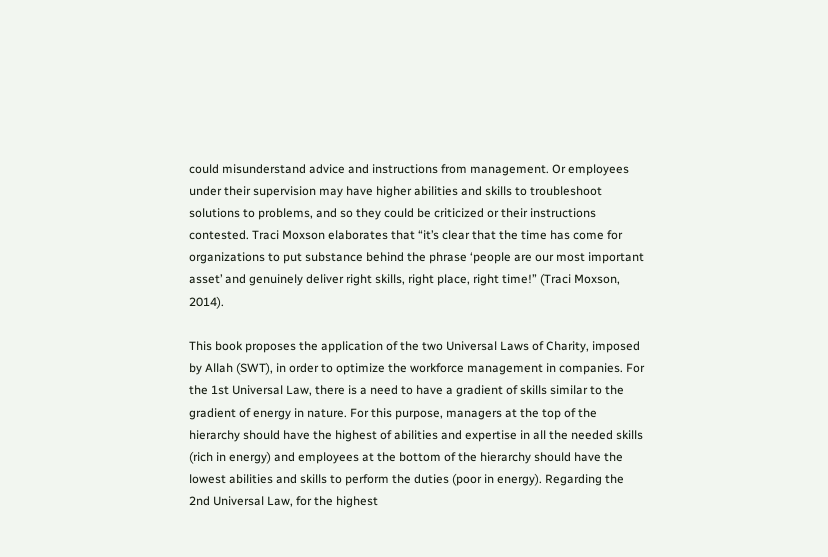could misunderstand advice and instructions from management. Or employees under their supervision may have higher abilities and skills to troubleshoot solutions to problems, and so they could be criticized or their instructions contested. Traci Moxson elaborates that “it’s clear that the time has come for organizations to put substance behind the phrase ‘people are our most important asset’ and genuinely deliver right skills, right place, right time!” (Traci Moxson, 2014).

This book proposes the application of the two Universal Laws of Charity, imposed by Allah (SWT), in order to optimize the workforce management in companies. For the 1st Universal Law, there is a need to have a gradient of skills similar to the gradient of energy in nature. For this purpose, managers at the top of the hierarchy should have the highest of abilities and expertise in all the needed skills (rich in energy) and employees at the bottom of the hierarchy should have the lowest abilities and skills to perform the duties (poor in energy). Regarding the 2nd Universal Law, for the highest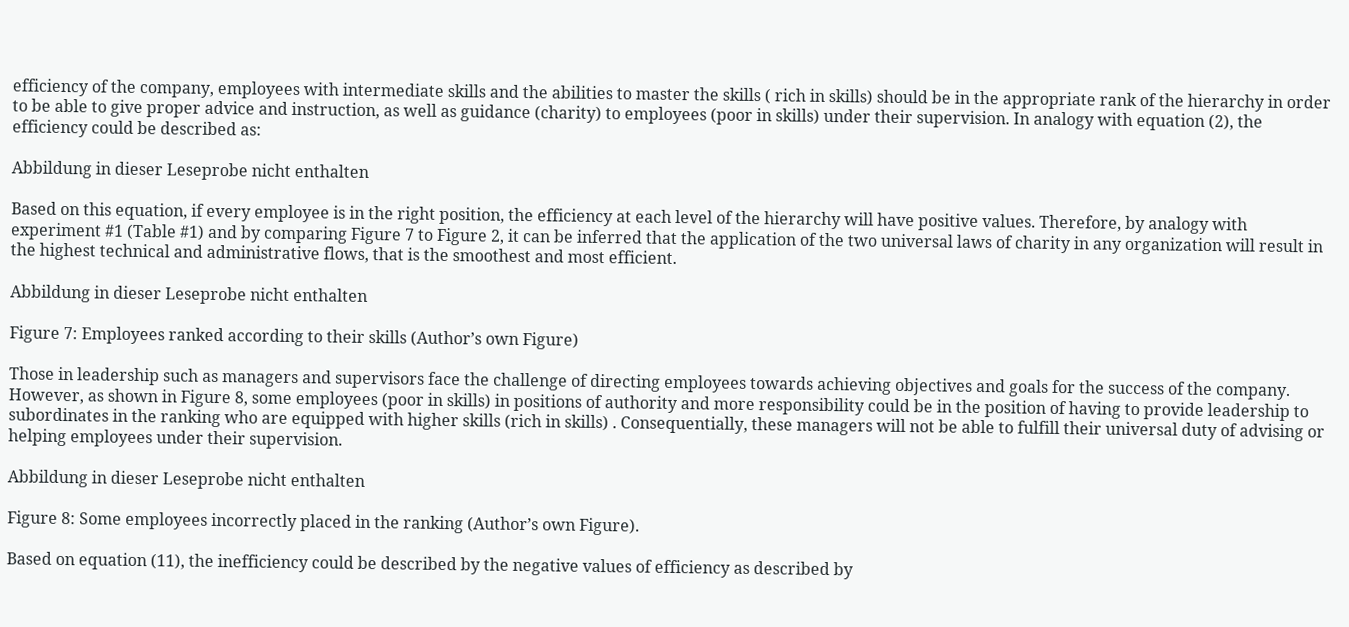efficiency of the company, employees with intermediate skills and the abilities to master the skills ( rich in skills) should be in the appropriate rank of the hierarchy in order to be able to give proper advice and instruction, as well as guidance (charity) to employees (poor in skills) under their supervision. In analogy with equation (2), the efficiency could be described as:

Abbildung in dieser Leseprobe nicht enthalten

Based on this equation, if every employee is in the right position, the efficiency at each level of the hierarchy will have positive values. Therefore, by analogy with experiment #1 (Table #1) and by comparing Figure 7 to Figure 2, it can be inferred that the application of the two universal laws of charity in any organization will result in the highest technical and administrative flows, that is the smoothest and most efficient.

Abbildung in dieser Leseprobe nicht enthalten

Figure 7: Employees ranked according to their skills (Author’s own Figure)

Those in leadership such as managers and supervisors face the challenge of directing employees towards achieving objectives and goals for the success of the company. However, as shown in Figure 8, some employees (poor in skills) in positions of authority and more responsibility could be in the position of having to provide leadership to subordinates in the ranking who are equipped with higher skills (rich in skills) . Consequentially, these managers will not be able to fulfill their universal duty of advising or helping employees under their supervision.

Abbildung in dieser Leseprobe nicht enthalten

Figure 8: Some employees incorrectly placed in the ranking (Author’s own Figure).

Based on equation (11), the inefficiency could be described by the negative values of efficiency as described by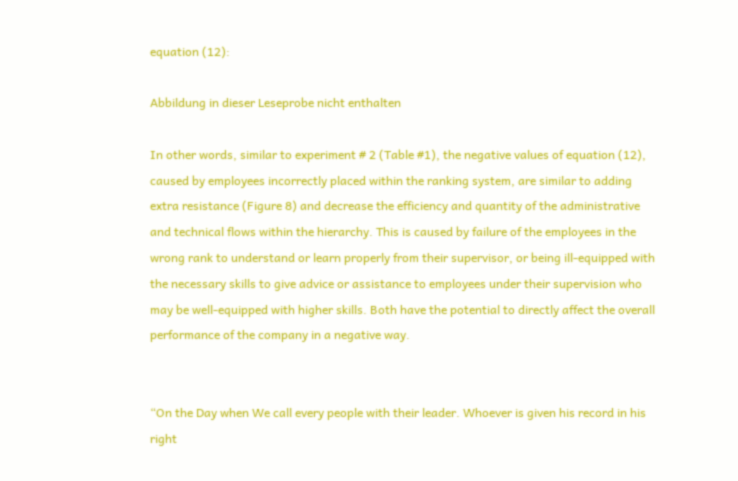equation (12):

Abbildung in dieser Leseprobe nicht enthalten

In other words, similar to experiment # 2 (Table #1), the negative values of equation (12), caused by employees incorrectly placed within the ranking system, are similar to adding extra resistance (Figure 8) and decrease the efficiency and quantity of the administrative and technical flows within the hierarchy. This is caused by failure of the employees in the wrong rank to understand or learn properly from their supervisor, or being ill-equipped with the necessary skills to give advice or assistance to employees under their supervision who may be well-equipped with higher skills. Both have the potential to directly affect the overall performance of the company in a negative way.


“On the Day when We call every people with their leader. Whoever is given his record in his right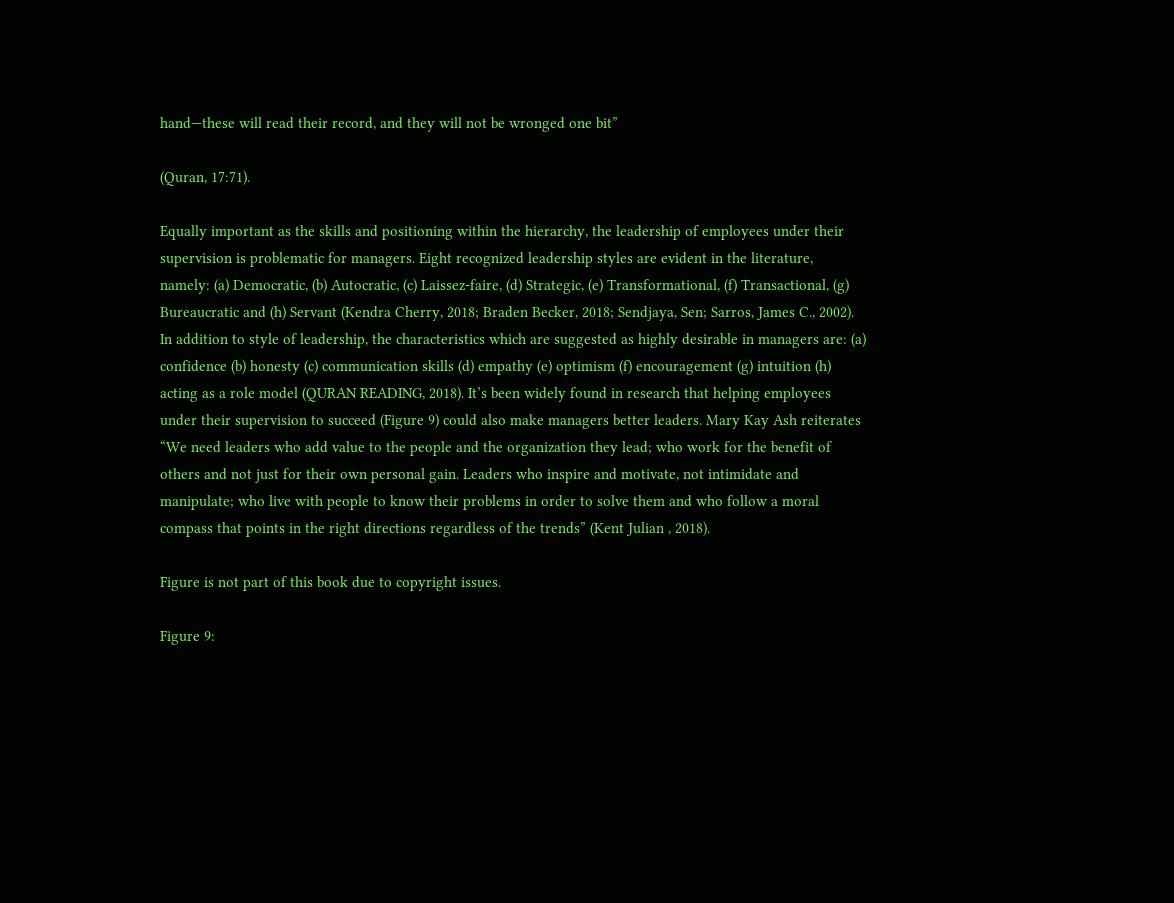hand—these will read their record, and they will not be wronged one bit”

(Quran, 17:71).

Equally important as the skills and positioning within the hierarchy, the leadership of employees under their supervision is problematic for managers. Eight recognized leadership styles are evident in the literature, namely: (a) Democratic, (b) Autocratic, (c) Laissez-faire, (d) Strategic, (e) Transformational, (f) Transactional, (g) Bureaucratic and (h) Servant (Kendra Cherry, 2018; Braden Becker, 2018; Sendjaya, Sen; Sarros, James C., 2002). In addition to style of leadership, the characteristics which are suggested as highly desirable in managers are: (a) confidence (b) honesty (c) communication skills (d) empathy (e) optimism (f) encouragement (g) intuition (h) acting as a role model (QURAN READING, 2018). It’s been widely found in research that helping employees under their supervision to succeed (Figure 9) could also make managers better leaders. Mary Kay Ash reiterates “We need leaders who add value to the people and the organization they lead; who work for the benefit of others and not just for their own personal gain. Leaders who inspire and motivate, not intimidate and manipulate; who live with people to know their problems in order to solve them and who follow a moral compass that points in the right directions regardless of the trends” (Kent Julian , 2018).

Figure is not part of this book due to copyright issues.

Figure 9: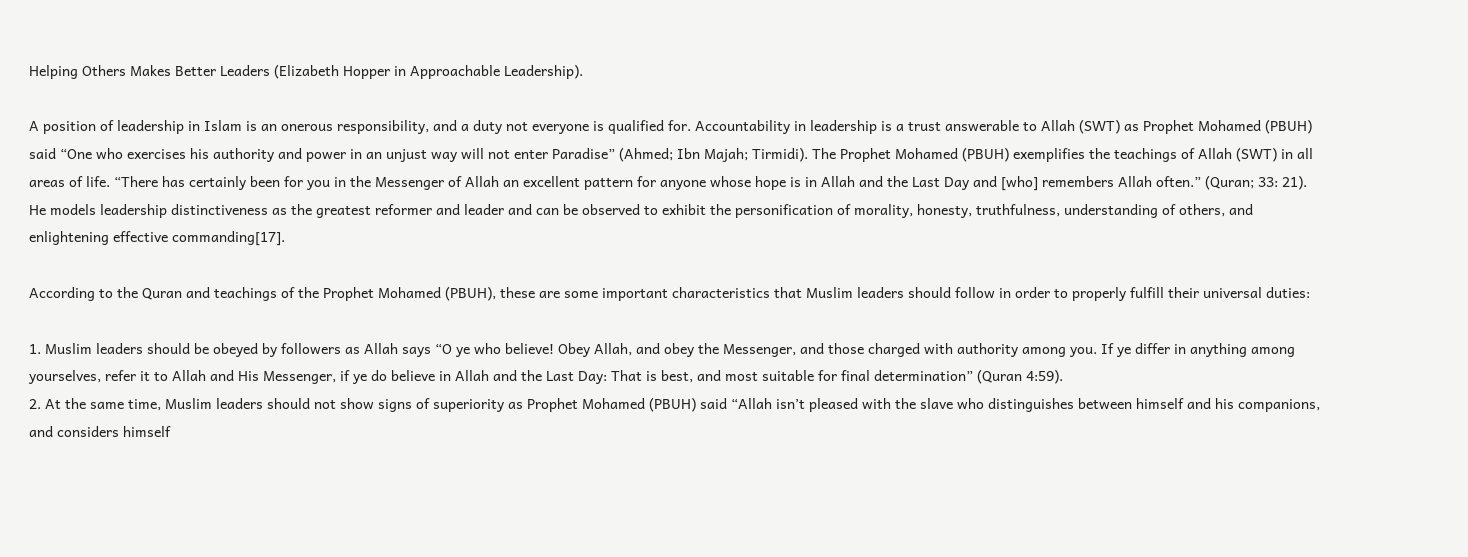Helping Others Makes Better Leaders (Elizabeth Hopper in Approachable Leadership).

A position of leadership in Islam is an onerous responsibility, and a duty not everyone is qualified for. Accountability in leadership is a trust answerable to Allah (SWT) as Prophet Mohamed (PBUH) said “One who exercises his authority and power in an unjust way will not enter Paradise” (Ahmed; Ibn Majah; Tirmidi). The Prophet Mohamed (PBUH) exemplifies the teachings of Allah (SWT) in all areas of life. “There has certainly been for you in the Messenger of Allah an excellent pattern for anyone whose hope is in Allah and the Last Day and [who] remembers Allah often.” (Quran; 33: 21). He models leadership distinctiveness as the greatest reformer and leader and can be observed to exhibit the personification of morality, honesty, truthfulness, understanding of others, and enlightening effective commanding[17].

According to the Quran and teachings of the Prophet Mohamed (PBUH), these are some important characteristics that Muslim leaders should follow in order to properly fulfill their universal duties:

1. Muslim leaders should be obeyed by followers as Allah says “O ye who believe! Obey Allah, and obey the Messenger, and those charged with authority among you. If ye differ in anything among yourselves, refer it to Allah and His Messenger, if ye do believe in Allah and the Last Day: That is best, and most suitable for final determination” (Quran 4:59).
2. At the same time, Muslim leaders should not show signs of superiority as Prophet Mohamed (PBUH) said “Allah isn’t pleased with the slave who distinguishes between himself and his companions, and considers himself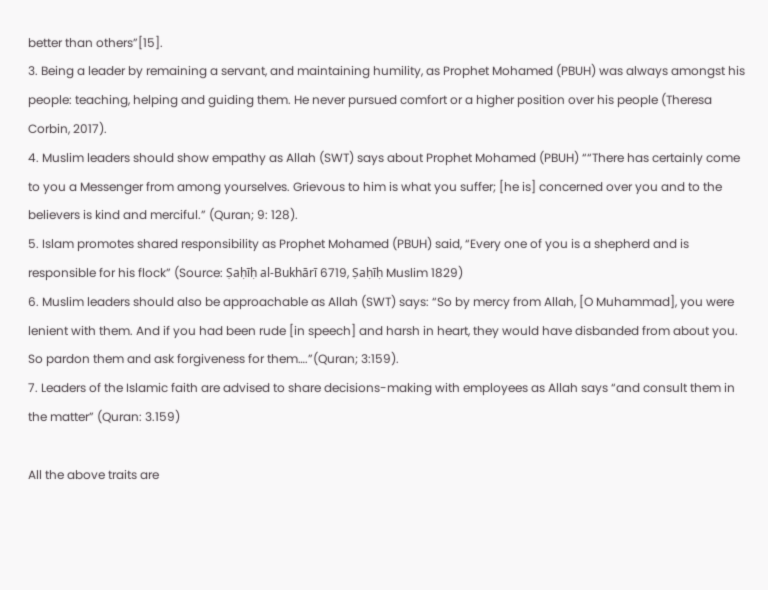better than others”[15].
3. Being a leader by remaining a servant, and maintaining humility, as Prophet Mohamed (PBUH) was always amongst his people: teaching, helping and guiding them. He never pursued comfort or a higher position over his people (Theresa Corbin, 2017).
4. Muslim leaders should show empathy as Allah (SWT) says about Prophet Mohamed (PBUH) ““There has certainly come to you a Messenger from among yourselves. Grievous to him is what you suffer; [he is] concerned over you and to the believers is kind and merciful.” (Quran; 9: 128).
5. Islam promotes shared responsibility as Prophet Mohamed (PBUH) said, “Every one of you is a shepherd and is responsible for his flock” (Source: Ṣaḥīḥ al-Bukhārī 6719, Ṣaḥīḥ Muslim 1829)
6. Muslim leaders should also be approachable as Allah (SWT) says: “So by mercy from Allah, [O Muhammad], you were lenient with them. And if you had been rude [in speech] and harsh in heart, they would have disbanded from about you. So pardon them and ask forgiveness for them….”(Quran; 3:159).
7. Leaders of the Islamic faith are advised to share decisions-making with employees as Allah says “and consult them in the matter” (Quran: 3.159)

All the above traits are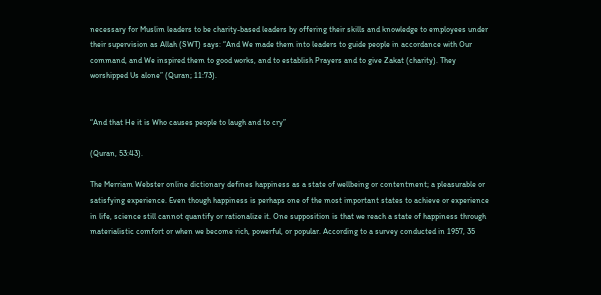necessary for Muslim leaders to be charity-based leaders by offering their skills and knowledge to employees under their supervision as Allah (SWT) says: “And We made them into leaders to guide people in accordance with Our command, and We inspired them to good works, and to establish Prayers and to give Zakat (charity). They worshipped Us alone” (Quran; 11:73).


“And that He it is Who causes people to laugh and to cry”

(Quran, 53:43).

The Merriam Webster online dictionary defines happiness as a state of wellbeing or contentment; a pleasurable or satisfying experience. Even though happiness is perhaps one of the most important states to achieve or experience in life, science still cannot quantify or rationalize it. One supposition is that we reach a state of happiness through materialistic comfort or when we become rich, powerful, or popular. According to a survey conducted in 1957, 35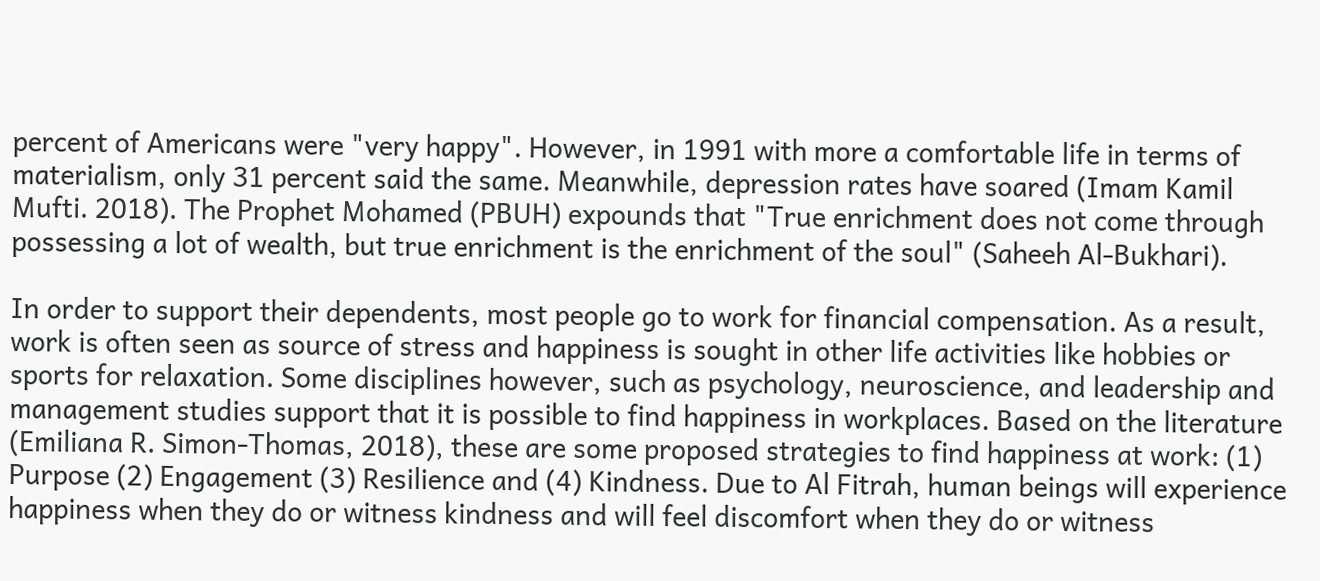percent of Americans were "very happy". However, in 1991 with more a comfortable life in terms of materialism, only 31 percent said the same. Meanwhile, depression rates have soared (Imam Kamil Mufti. 2018). The Prophet Mohamed (PBUH) expounds that "True enrichment does not come through possessing a lot of wealth, but true enrichment is the enrichment of the soul" (Saheeh Al-Bukhari).

In order to support their dependents, most people go to work for financial compensation. As a result, work is often seen as source of stress and happiness is sought in other life activities like hobbies or sports for relaxation. Some disciplines however, such as psychology, neuroscience, and leadership and management studies support that it is possible to find happiness in workplaces. Based on the literature (Emiliana R. Simon-Thomas, 2018), these are some proposed strategies to find happiness at work: (1) Purpose (2) Engagement (3) Resilience and (4) Kindness. Due to Al Fitrah, human beings will experience happiness when they do or witness kindness and will feel discomfort when they do or witness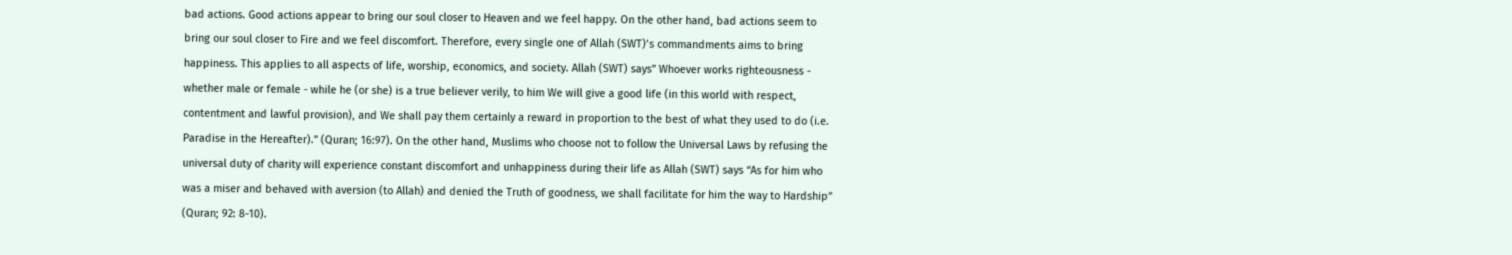bad actions. Good actions appear to bring our soul closer to Heaven and we feel happy. On the other hand, bad actions seem to bring our soul closer to Fire and we feel discomfort. Therefore, every single one of Allah (SWT)’s commandments aims to bring happiness. This applies to all aspects of life, worship, economics, and society. Allah (SWT) says” Whoever works righteousness - whether male or female - while he (or she) is a true believer verily, to him We will give a good life (in this world with respect, contentment and lawful provision), and We shall pay them certainly a reward in proportion to the best of what they used to do (i.e. Paradise in the Hereafter).” (Quran; 16:97). On the other hand, Muslims who choose not to follow the Universal Laws by refusing the universal duty of charity will experience constant discomfort and unhappiness during their life as Allah (SWT) says “As for him who was a miser and behaved with aversion (to Allah) and denied the Truth of goodness, we shall facilitate for him the way to Hardship” (Quran; 92: 8-10).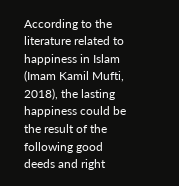According to the literature related to happiness in Islam (Imam Kamil Mufti, 2018), the lasting happiness could be the result of the following good deeds and right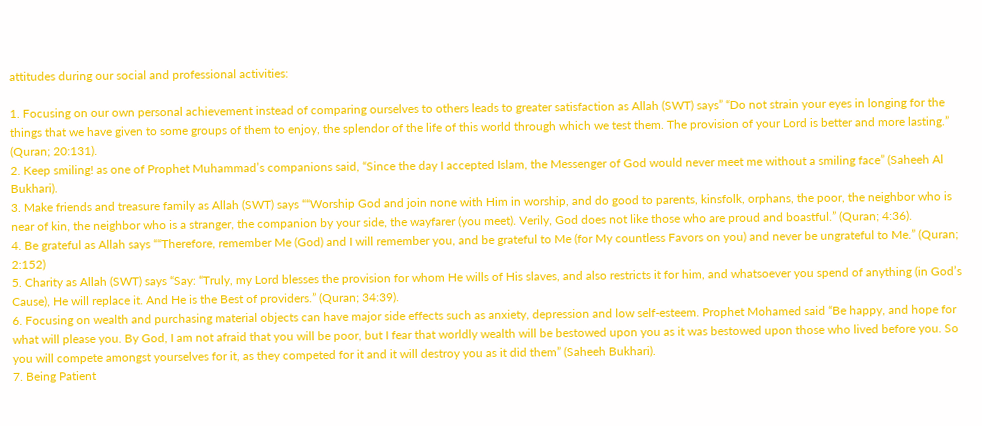attitudes during our social and professional activities:

1. Focusing on our own personal achievement instead of comparing ourselves to others leads to greater satisfaction as Allah (SWT) says” “Do not strain your eyes in longing for the things that we have given to some groups of them to enjoy, the splendor of the life of this world through which we test them. The provision of your Lord is better and more lasting.” (Quran; 20:131).
2. Keep smiling! as one of Prophet Muhammad’s companions said, “Since the day I accepted Islam, the Messenger of God would never meet me without a smiling face” (Saheeh Al Bukhari).
3. Make friends and treasure family as Allah (SWT) says ““Worship God and join none with Him in worship, and do good to parents, kinsfolk, orphans, the poor, the neighbor who is near of kin, the neighbor who is a stranger, the companion by your side, the wayfarer (you meet). Verily, God does not like those who are proud and boastful.” (Quran; 4:36).
4. Be grateful as Allah says ““Therefore, remember Me (God) and I will remember you, and be grateful to Me (for My countless Favors on you) and never be ungrateful to Me.” (Quran; 2:152)
5. Charity as Allah (SWT) says “Say: “Truly, my Lord blesses the provision for whom He wills of His slaves, and also restricts it for him, and whatsoever you spend of anything (in God’s Cause), He will replace it. And He is the Best of providers.” (Quran; 34:39).
6. Focusing on wealth and purchasing material objects can have major side effects such as anxiety, depression and low self-esteem. Prophet Mohamed said “Be happy, and hope for what will please you. By God, I am not afraid that you will be poor, but I fear that worldly wealth will be bestowed upon you as it was bestowed upon those who lived before you. So you will compete amongst yourselves for it, as they competed for it and it will destroy you as it did them” (Saheeh Bukhari).
7. Being Patient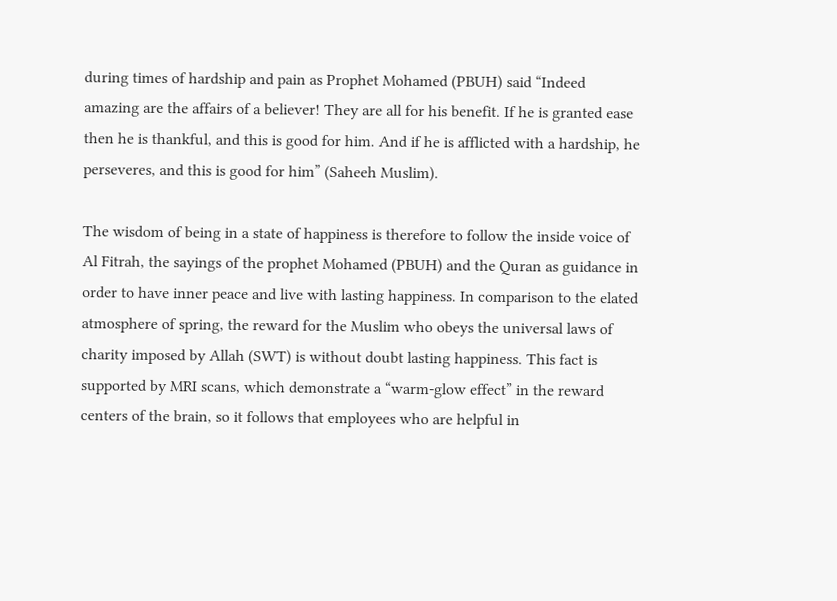during times of hardship and pain as Prophet Mohamed (PBUH) said “Indeed amazing are the affairs of a believer! They are all for his benefit. If he is granted ease then he is thankful, and this is good for him. And if he is afflicted with a hardship, he perseveres, and this is good for him” (Saheeh Muslim).

The wisdom of being in a state of happiness is therefore to follow the inside voice of Al Fitrah, the sayings of the prophet Mohamed (PBUH) and the Quran as guidance in order to have inner peace and live with lasting happiness. In comparison to the elated atmosphere of spring, the reward for the Muslim who obeys the universal laws of charity imposed by Allah (SWT) is without doubt lasting happiness. This fact is supported by MRI scans, which demonstrate a “warm-glow effect” in the reward centers of the brain, so it follows that employees who are helpful in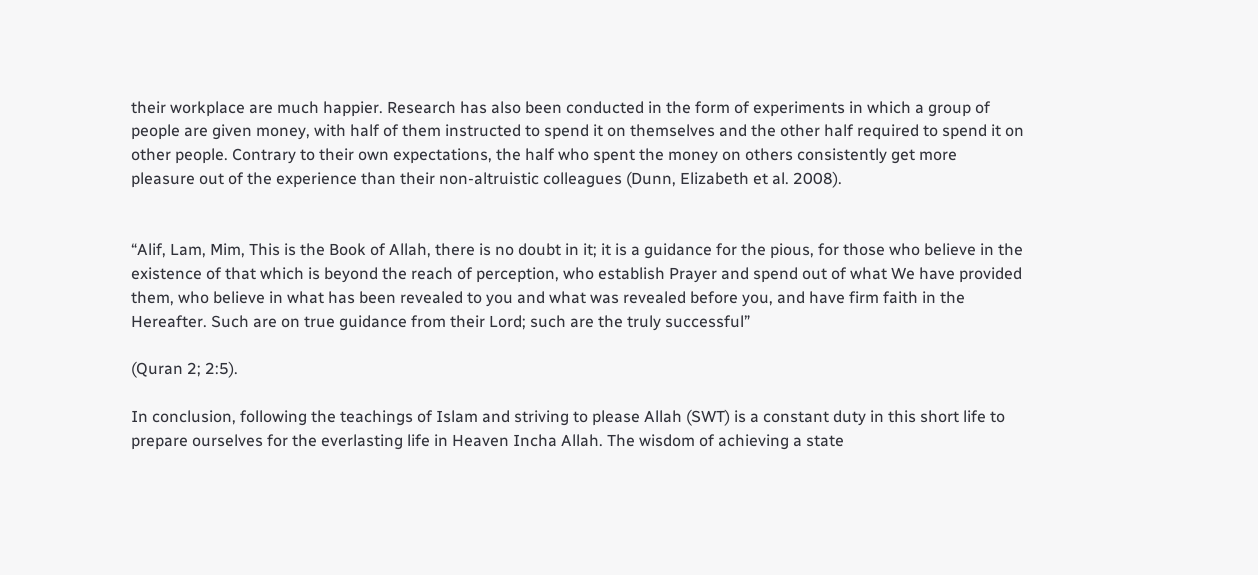their workplace are much happier. Research has also been conducted in the form of experiments in which a group of people are given money, with half of them instructed to spend it on themselves and the other half required to spend it on other people. Contrary to their own expectations, the half who spent the money on others consistently get more pleasure out of the experience than their non-altruistic colleagues (Dunn, Elizabeth et al. 2008).


“Alif, Lam, Mim, This is the Book of Allah, there is no doubt in it; it is a guidance for the pious, for those who believe in the existence of that which is beyond the reach of perception, who establish Prayer and spend out of what We have provided them, who believe in what has been revealed to you and what was revealed before you, and have firm faith in the Hereafter. Such are on true guidance from their Lord; such are the truly successful”

(Quran 2; 2:5).

In conclusion, following the teachings of Islam and striving to please Allah (SWT) is a constant duty in this short life to prepare ourselves for the everlasting life in Heaven Incha Allah. The wisdom of achieving a state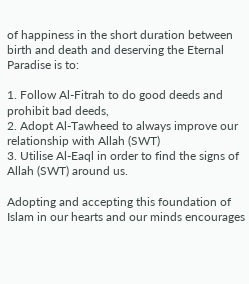of happiness in the short duration between birth and death and deserving the Eternal Paradise is to:

1. Follow Al-Fitrah to do good deeds and prohibit bad deeds,
2. Adopt Al-Tawheed to always improve our relationship with Allah (SWT)
3. Utilise Al-Eaql in order to find the signs of Allah (SWT) around us.

Adopting and accepting this foundation of Islam in our hearts and our minds encourages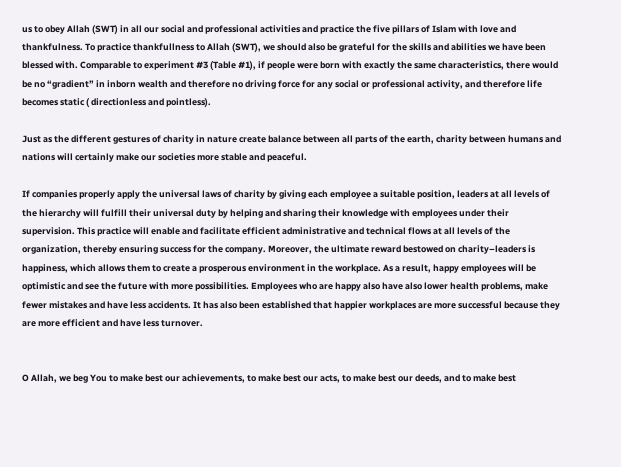us to obey Allah (SWT) in all our social and professional activities and practice the five pillars of Islam with love and thankfulness. To practice thankfullness to Allah (SWT), we should also be grateful for the skills and abilities we have been blessed with. Comparable to experiment #3 (Table #1), if people were born with exactly the same characteristics, there would be no “gradient” in inborn wealth and therefore no driving force for any social or professional activity, and therefore life becomes static ( directionless and pointless).

Just as the different gestures of charity in nature create balance between all parts of the earth, charity between humans and nations will certainly make our societies more stable and peaceful.

If companies properly apply the universal laws of charity by giving each employee a suitable position, leaders at all levels of the hierarchy will fulfill their universal duty by helping and sharing their knowledge with employees under their supervision. This practice will enable and facilitate efficient administrative and technical flows at all levels of the organization, thereby ensuring success for the company. Moreover, the ultimate reward bestowed on charity–leaders is happiness, which allows them to create a prosperous environment in the workplace. As a result, happy employees will be optimistic and see the future with more possibilities. Employees who are happy also have also lower health problems, make fewer mistakes and have less accidents. It has also been established that happier workplaces are more successful because they are more efficient and have less turnover.


O Allah, we beg You to make best our achievements, to make best our acts, to make best our deeds, and to make best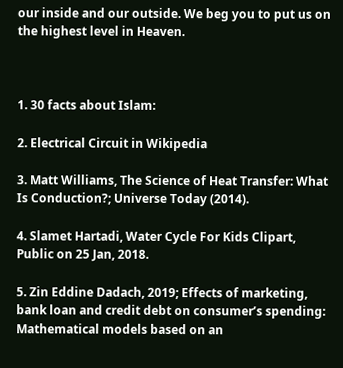our inside and our outside. We beg you to put us on the highest level in Heaven.



1. 30 facts about Islam:

2. Electrical Circuit in Wikipedia

3. Matt Williams, The Science of Heat Transfer: What Is Conduction?; Universe Today (2014).

4. Slamet Hartadi, Water Cycle For Kids Clipart, Public on 25 Jan, 2018.

5. Zin Eddine Dadach, 2019; Effects of marketing, bank loan and credit debt on consumer’s spending: Mathematical models based on an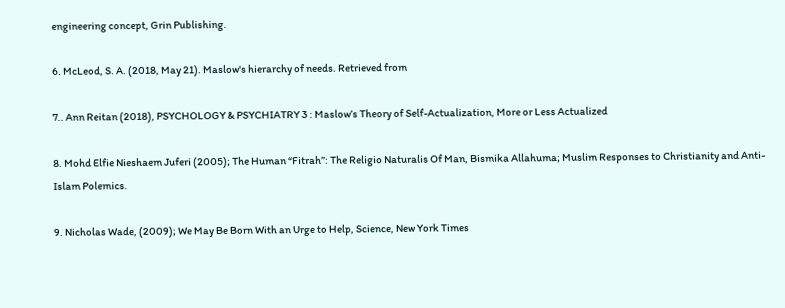engineering concept, Grin Publishing.

6. McLeod, S. A. (2018, May 21). Maslow's hierarchy of needs. Retrieved from

7.. Ann Reitan (2018), PSYCHOLOGY & PSYCHIATRY 3 : Maslow’s Theory of Self-Actualization, More or Less Actualized

8. Mohd Elfie Nieshaem Juferi (2005); The Human “Fitrah”: The Religio Naturalis Of Man, Bismika Allahuma; Muslim Responses to Christianity and Anti-Islam Polemics.

9. Nicholas Wade, (2009); We May Be Born With an Urge to Help, Science, New York Times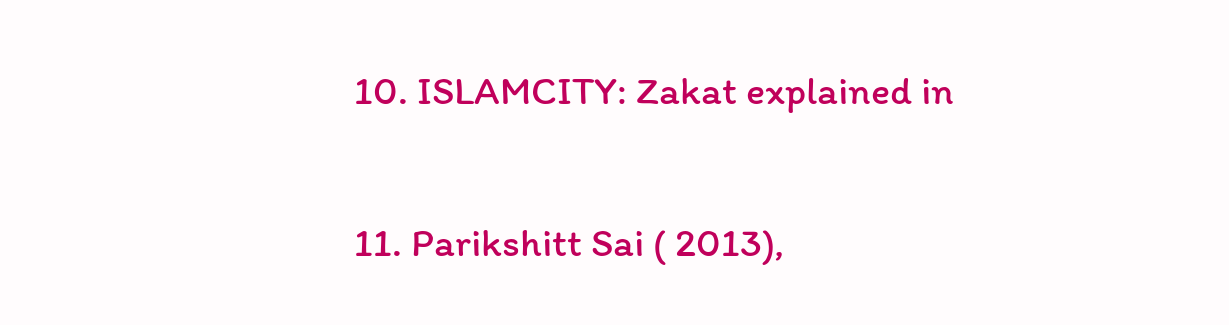10. ISLAMCITY: Zakat explained in

11. Parikshitt Sai ( 2013),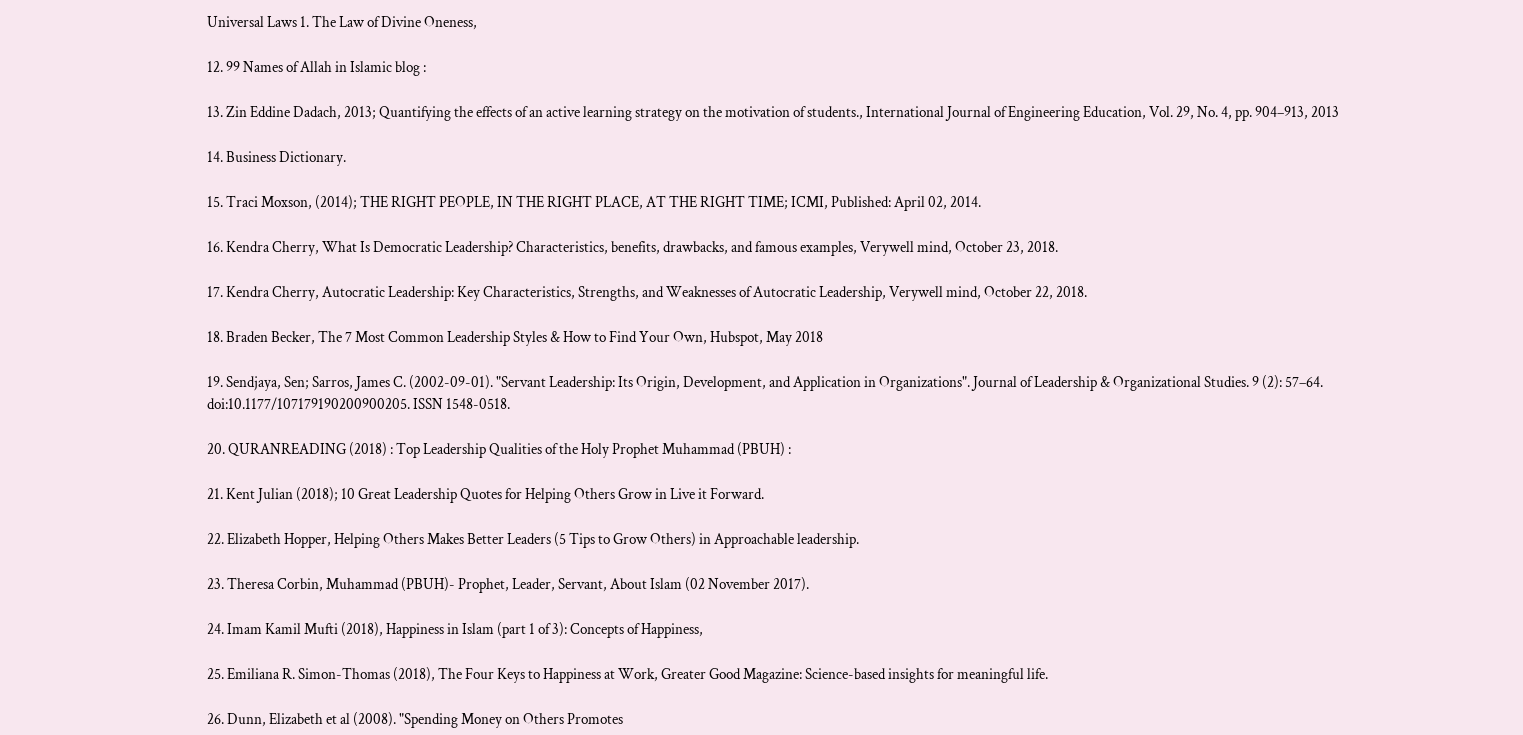Universal Laws 1. The Law of Divine Oneness,

12. 99 Names of Allah in Islamic blog :

13. Zin Eddine Dadach, 2013; Quantifying the effects of an active learning strategy on the motivation of students., International Journal of Engineering Education, Vol. 29, No. 4, pp. 904–913, 2013

14. Business Dictionary.

15. Traci Moxson, (2014); THE RIGHT PEOPLE, IN THE RIGHT PLACE, AT THE RIGHT TIME; ICMI, Published: April 02, 2014.

16. Kendra Cherry, What Is Democratic Leadership? Characteristics, benefits, drawbacks, and famous examples, Verywell mind, October 23, 2018.

17. Kendra Cherry, Autocratic Leadership: Key Characteristics, Strengths, and Weaknesses of Autocratic Leadership, Verywell mind, October 22, 2018.

18. Braden Becker, The 7 Most Common Leadership Styles & How to Find Your Own, Hubspot, May 2018

19. Sendjaya, Sen; Sarros, James C. (2002-09-01). "Servant Leadership: Its Origin, Development, and Application in Organizations". Journal of Leadership & Organizational Studies. 9 (2): 57–64. doi:10.1177/107179190200900205. ISSN 1548-0518.

20. QURANREADING (2018) : Top Leadership Qualities of the Holy Prophet Muhammad (PBUH) :

21. Kent Julian (2018); 10 Great Leadership Quotes for Helping Others Grow in Live it Forward.

22. Elizabeth Hopper, Helping Others Makes Better Leaders (5 Tips to Grow Others) in Approachable leadership.

23. Theresa Corbin, Muhammad (PBUH)- Prophet, Leader, Servant, About Islam (02 November 2017).

24. Imam Kamil Mufti (2018), Happiness in Islam (part 1 of 3): Concepts of Happiness,

25. Emiliana R. Simon-Thomas (2018), The Four Keys to Happiness at Work, Greater Good Magazine: Science-based insights for meaningful life.

26. Dunn, Elizabeth et al (2008). "Spending Money on Others Promotes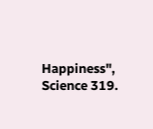Happiness", Science 319.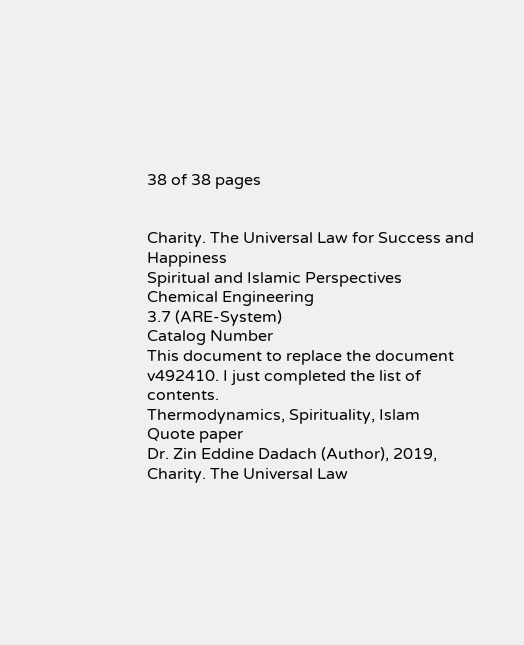38 of 38 pages


Charity. The Universal Law for Success and Happiness
Spiritual and Islamic Perspectives
Chemical Engineering
3.7 (ARE-System)
Catalog Number
This document to replace the document v492410. I just completed the list of contents.
Thermodynamics, Spirituality, Islam
Quote paper
Dr. Zin Eddine Dadach (Author), 2019, Charity. The Universal Law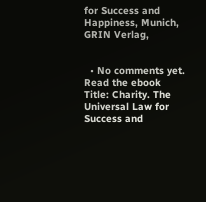for Success and Happiness, Munich, GRIN Verlag,


  • No comments yet.
Read the ebook
Title: Charity. The Universal Law for Success and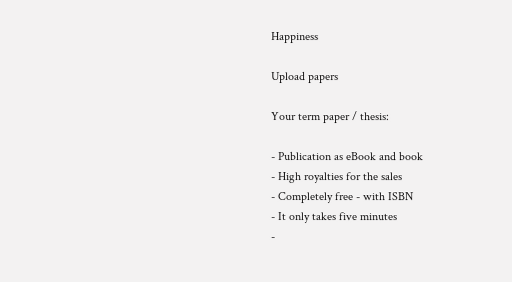Happiness

Upload papers

Your term paper / thesis:

- Publication as eBook and book
- High royalties for the sales
- Completely free - with ISBN
- It only takes five minutes
-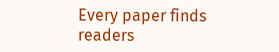Every paper finds readers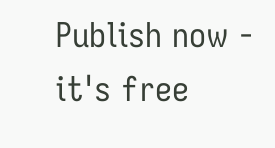Publish now - it's free